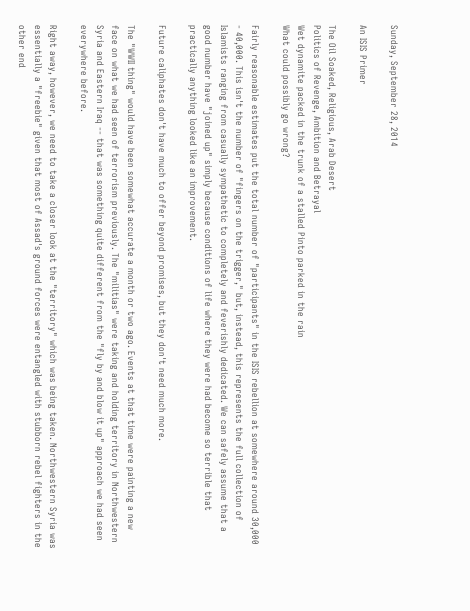Sunday, September 28, 2014

An ISIS Primer

The Oil Soaked, Religious, Arab Desert
Politics of Revenge, Ambition and Betrayal
Wet dynamite packed in the trunk of a stalled Pinto parked in the rain
What could possibly go wrong?

Fairly reasonable estimates put the total number of "participants" in the ISIS rebellion at somewhere around 30,000 - 40,000. This isn't the number of "fingers on the trigger," but, instead, this represents the full collection of Islamists ranging from casually sympathetic to completely and feverishly dedicated. We can safely assume that a good number have "joined up" simply because conditions of life where they were had become so terrible that practically anything looked like an improvement.

Future caliphates don't have much to offer beyond promises, but they don't need much more.

The "WWII thing" would have been somewhat accurate a month or two ago. Events at that time were painting a new face on what we had seen of terrorism previously. The "militias" were taking and holding territory in Northwestern Syria and Eastern Iraq -- that was something quite different from the "fly by and blow it up" approach we had seen everywhere before.

Right away, however, we need to take a closer look at the "territory" which was being taken. Northwestern Syria was essentially a "freebie" given that most of Assad's ground forces were entangled with stubborn rebel fighters in the other end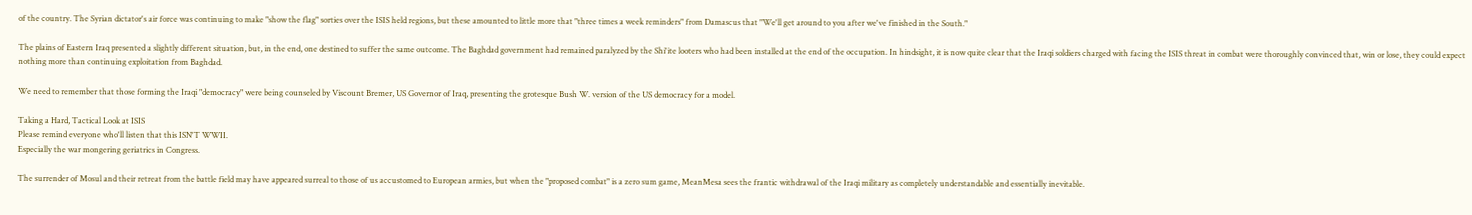of the country. The Syrian dictator's air force was continuing to make "show the flag" sorties over the ISIS held regions, but these amounted to little more that "three times a week reminders" from Damascus that "We'll get around to you after we've finished in the South."

The plains of Eastern Iraq presented a slightly different situation, but, in the end, one destined to suffer the same outcome. The Baghdad government had remained paralyzed by the Shi'ite looters who had been installed at the end of the occupation. In hindsight, it is now quite clear that the Iraqi soldiers charged with facing the ISIS threat in combat were thoroughly convinced that, win or lose, they could expect nothing more than continuing exploitation from Baghdad.

We need to remember that those forming the Iraqi "democracy" were being counseled by Viscount Bremer, US Governor of Iraq, presenting the grotesque Bush W. version of the US democracy for a model.

Taking a Hard, Tactical Look at ISIS
Please remind everyone who'll listen that this ISN'T WWII.
Especially the war mongering geriatrics in Congress.

The surrender of Mosul and their retreat from the battle field may have appeared surreal to those of us accustomed to European armies, but when the "proposed combat" is a zero sum game, MeanMesa sees the frantic withdrawal of the Iraqi military as completely understandable and essentially inevitable.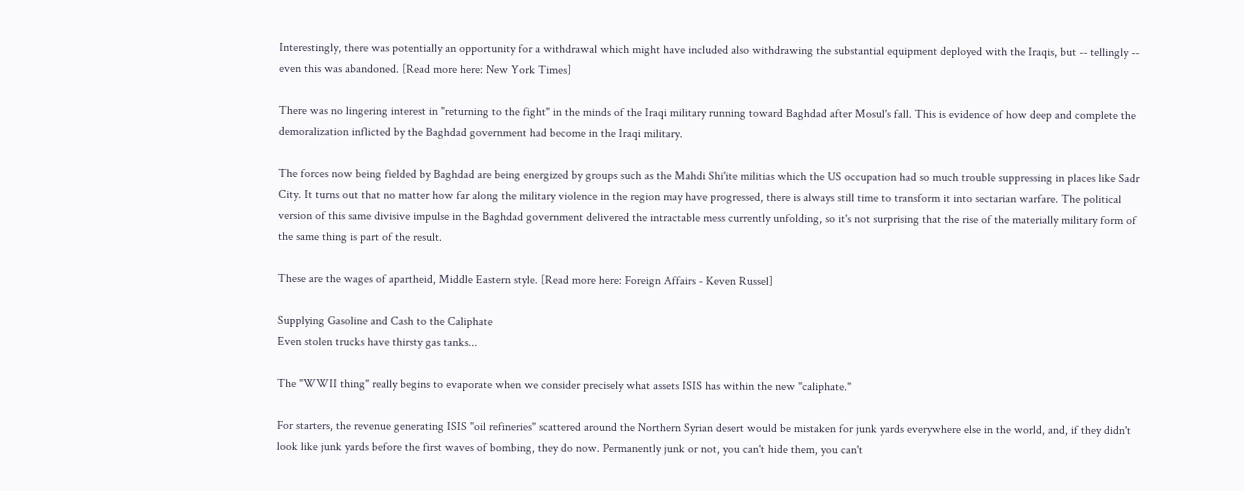Interestingly, there was potentially an opportunity for a withdrawal which might have included also withdrawing the substantial equipment deployed with the Iraqis, but -- tellingly -- even this was abandoned. [Read more here: New York Times]

There was no lingering interest in "returning to the fight" in the minds of the Iraqi military running toward Baghdad after Mosul's fall. This is evidence of how deep and complete the demoralization inflicted by the Baghdad government had become in the Iraqi military.

The forces now being fielded by Baghdad are being energized by groups such as the Mahdi Shi'ite militias which the US occupation had so much trouble suppressing in places like Sadr City. It turns out that no matter how far along the military violence in the region may have progressed, there is always still time to transform it into sectarian warfare. The political version of this same divisive impulse in the Baghdad government delivered the intractable mess currently unfolding, so it's not surprising that the rise of the materially military form of the same thing is part of the result.

These are the wages of apartheid, Middle Eastern style. [Read more here: Foreign Affairs - Keven Russel]

Supplying Gasoline and Cash to the Caliphate
Even stolen trucks have thirsty gas tanks...

The "WWII thing" really begins to evaporate when we consider precisely what assets ISIS has within the new "caliphate."

For starters, the revenue generating ISIS "oil refineries" scattered around the Northern Syrian desert would be mistaken for junk yards everywhere else in the world, and, if they didn't look like junk yards before the first waves of bombing, they do now. Permanently junk or not, you can't hide them, you can't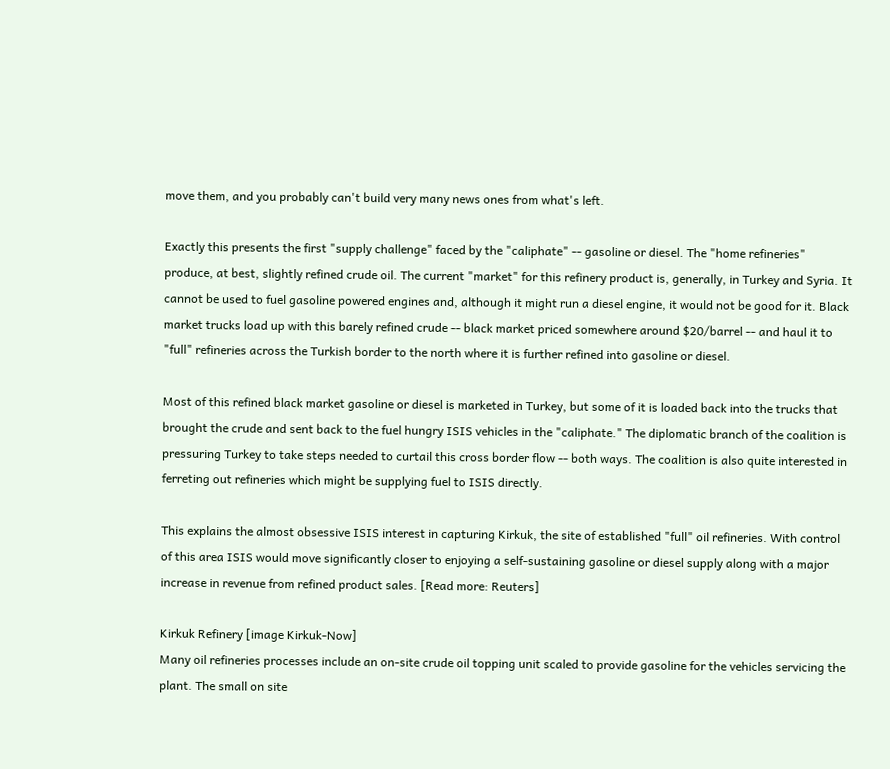move them, and you probably can't build very many news ones from what's left.

Exactly this presents the first "supply challenge" faced by the "caliphate" -- gasoline or diesel. The "home refineries" produce, at best, slightly refined crude oil. The current "market" for this refinery product is, generally, in Turkey and Syria. It cannot be used to fuel gasoline powered engines and, although it might run a diesel engine, it would not be good for it. Black market trucks load up with this barely refined crude -- black market priced somewhere around $20/barrel -- and haul it to "full" refineries across the Turkish border to the north where it is further refined into gasoline or diesel.

Most of this refined black market gasoline or diesel is marketed in Turkey, but some of it is loaded back into the trucks that brought the crude and sent back to the fuel hungry ISIS vehicles in the "caliphate." The diplomatic branch of the coalition is pressuring Turkey to take steps needed to curtail this cross border flow -- both ways. The coalition is also quite interested in ferreting out refineries which might be supplying fuel to ISIS directly.

This explains the almost obsessive ISIS interest in capturing Kirkuk, the site of established "full" oil refineries. With control of this area ISIS would move significantly closer to enjoying a self-sustaining gasoline or diesel supply along with a major increase in revenue from refined product sales. [Read more: Reuters]

Kirkuk Refinery [image Kirkuk-Now]
Many oil refineries processes include an on-site crude oil topping unit scaled to provide gasoline for the vehicles servicing the plant. The small on site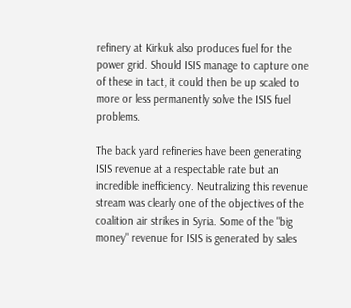refinery at Kirkuk also produces fuel for the power grid. Should ISIS manage to capture one of these in tact, it could then be up scaled to more or less permanently solve the ISIS fuel problems.

The back yard refineries have been generating ISIS revenue at a respectable rate but an incredible inefficiency. Neutralizing this revenue stream was clearly one of the objectives of the coalition air strikes in Syria. Some of the "big money" revenue for ISIS is generated by sales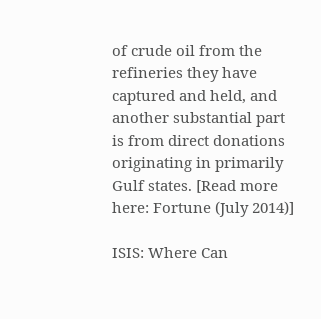of crude oil from the refineries they have captured and held, and another substantial part is from direct donations originating in primarily Gulf states. [Read more here: Fortune (July 2014)]

ISIS: Where Can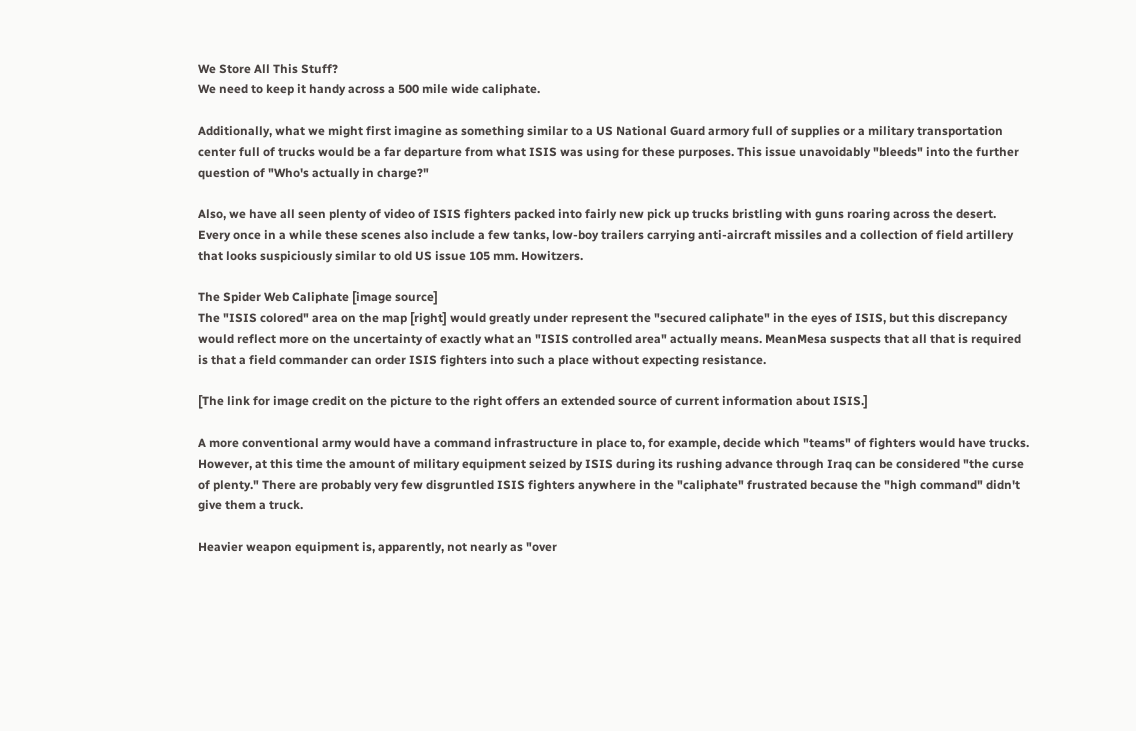We Store All This Stuff?
We need to keep it handy across a 500 mile wide caliphate.

Additionally, what we might first imagine as something similar to a US National Guard armory full of supplies or a military transportation center full of trucks would be a far departure from what ISIS was using for these purposes. This issue unavoidably "bleeds" into the further question of "Who's actually in charge?"

Also, we have all seen plenty of video of ISIS fighters packed into fairly new pick up trucks bristling with guns roaring across the desert. Every once in a while these scenes also include a few tanks, low-boy trailers carrying anti-aircraft missiles and a collection of field artillery that looks suspiciously similar to old US issue 105 mm. Howitzers.

The Spider Web Caliphate [image source]
The "ISIS colored" area on the map [right] would greatly under represent the "secured caliphate" in the eyes of ISIS, but this discrepancy would reflect more on the uncertainty of exactly what an "ISIS controlled area" actually means. MeanMesa suspects that all that is required is that a field commander can order ISIS fighters into such a place without expecting resistance.

[The link for image credit on the picture to the right offers an extended source of current information about ISIS.]

A more conventional army would have a command infrastructure in place to, for example, decide which "teams" of fighters would have trucks. However, at this time the amount of military equipment seized by ISIS during its rushing advance through Iraq can be considered "the curse of plenty." There are probably very few disgruntled ISIS fighters anywhere in the "caliphate" frustrated because the "high command" didn't give them a truck.

Heavier weapon equipment is, apparently, not nearly as "over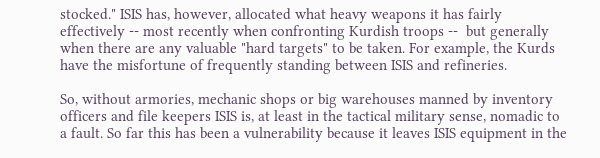stocked." ISIS has, however, allocated what heavy weapons it has fairly effectively -- most recently when confronting Kurdish troops --  but generally when there are any valuable "hard targets" to be taken. For example, the Kurds have the misfortune of frequently standing between ISIS and refineries.

So, without armories, mechanic shops or big warehouses manned by inventory officers and file keepers ISIS is, at least in the tactical military sense, nomadic to a fault. So far this has been a vulnerability because it leaves ISIS equipment in the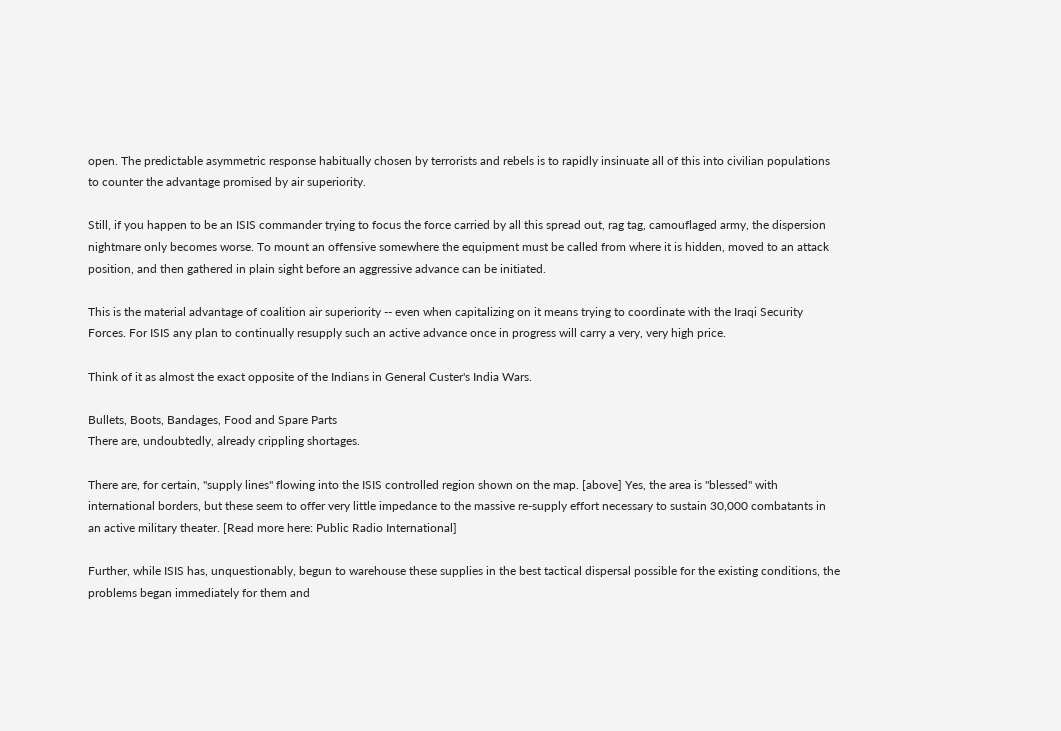open. The predictable asymmetric response habitually chosen by terrorists and rebels is to rapidly insinuate all of this into civilian populations to counter the advantage promised by air superiority.

Still, if you happen to be an ISIS commander trying to focus the force carried by all this spread out, rag tag, camouflaged army, the dispersion nightmare only becomes worse. To mount an offensive somewhere the equipment must be called from where it is hidden, moved to an attack position, and then gathered in plain sight before an aggressive advance can be initiated.

This is the material advantage of coalition air superiority -- even when capitalizing on it means trying to coordinate with the Iraqi Security Forces. For ISIS any plan to continually resupply such an active advance once in progress will carry a very, very high price.

Think of it as almost the exact opposite of the Indians in General Custer's India Wars.

Bullets, Boots, Bandages, Food and Spare Parts
There are, undoubtedly, already crippling shortages.

There are, for certain, "supply lines" flowing into the ISIS controlled region shown on the map. [above] Yes, the area is "blessed" with international borders, but these seem to offer very little impedance to the massive re-supply effort necessary to sustain 30,000 combatants in an active military theater. [Read more here: Public Radio International]

Further, while ISIS has, unquestionably, begun to warehouse these supplies in the best tactical dispersal possible for the existing conditions, the problems began immediately for them and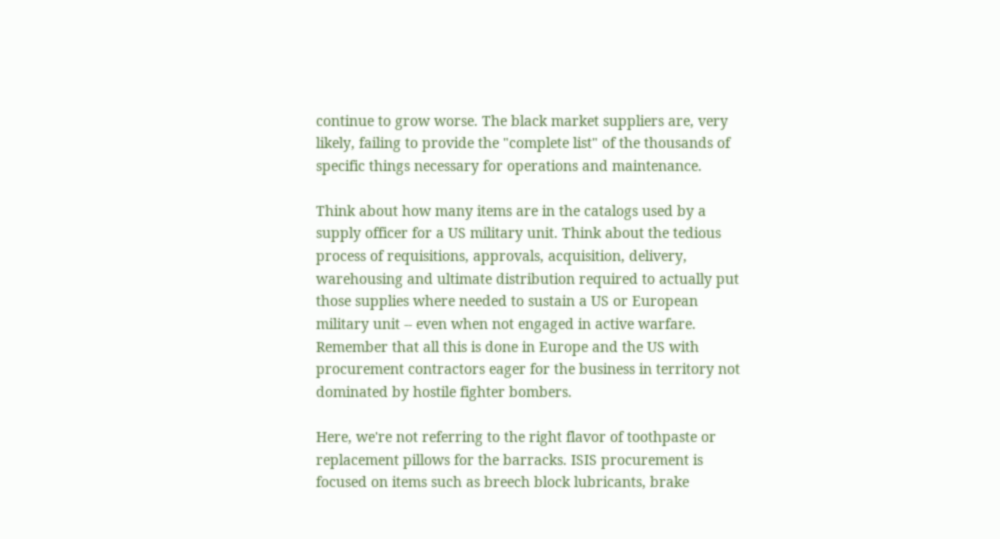continue to grow worse. The black market suppliers are, very likely, failing to provide the "complete list" of the thousands of specific things necessary for operations and maintenance.

Think about how many items are in the catalogs used by a supply officer for a US military unit. Think about the tedious process of requisitions, approvals, acquisition, delivery, warehousing and ultimate distribution required to actually put those supplies where needed to sustain a US or European military unit -- even when not engaged in active warfare. Remember that all this is done in Europe and the US with procurement contractors eager for the business in territory not dominated by hostile fighter bombers.

Here, we're not referring to the right flavor of toothpaste or replacement pillows for the barracks. ISIS procurement is focused on items such as breech block lubricants, brake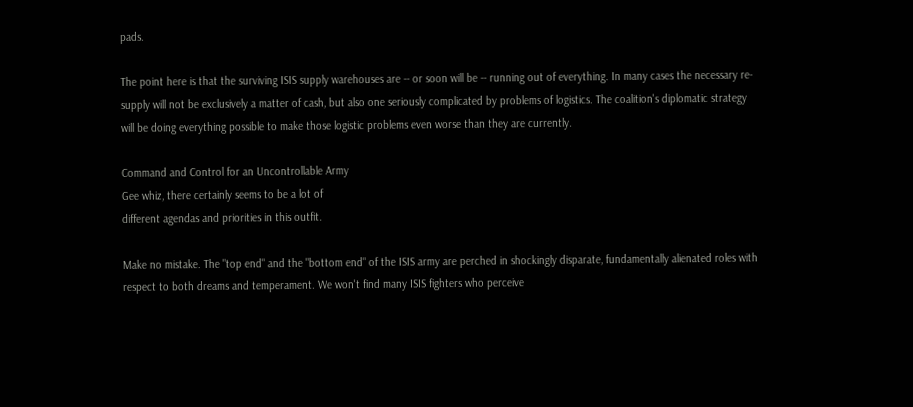pads.

The point here is that the surviving ISIS supply warehouses are -- or soon will be -- running out of everything. In many cases the necessary re-supply will not be exclusively a matter of cash, but also one seriously complicated by problems of logistics. The coalition's diplomatic strategy will be doing everything possible to make those logistic problems even worse than they are currently.

Command and Control for an Uncontrollable Army
Gee whiz, there certainly seems to be a lot of
different agendas and priorities in this outfit.

Make no mistake. The "top end" and the "bottom end" of the ISIS army are perched in shockingly disparate, fundamentally alienated roles with respect to both dreams and temperament. We won't find many ISIS fighters who perceive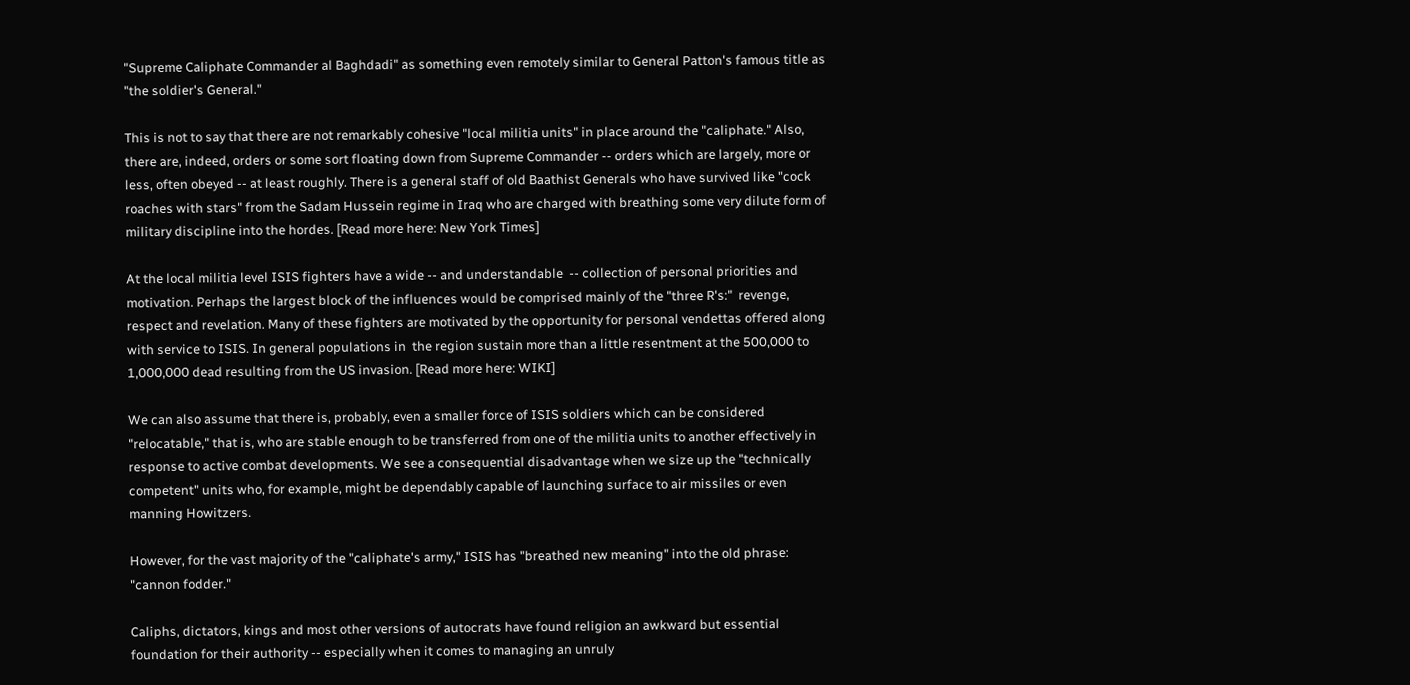"Supreme Caliphate Commander al Baghdadi" as something even remotely similar to General Patton's famous title as "the soldier's General."

This is not to say that there are not remarkably cohesive "local militia units" in place around the "caliphate." Also, there are, indeed, orders or some sort floating down from Supreme Commander -- orders which are largely, more or less, often obeyed -- at least roughly. There is a general staff of old Baathist Generals who have survived like "cock roaches with stars" from the Sadam Hussein regime in Iraq who are charged with breathing some very dilute form of military discipline into the hordes. [Read more here: New York Times]

At the local militia level ISIS fighters have a wide -- and understandable  -- collection of personal priorities and motivation. Perhaps the largest block of the influences would be comprised mainly of the "three R's:"  revenge, respect and revelation. Many of these fighters are motivated by the opportunity for personal vendettas offered along with service to ISIS. In general populations in  the region sustain more than a little resentment at the 500,000 to 1,000,000 dead resulting from the US invasion. [Read more here: WIKI]

We can also assume that there is, probably, even a smaller force of ISIS soldiers which can be considered "relocatable," that is, who are stable enough to be transferred from one of the militia units to another effectively in response to active combat developments. We see a consequential disadvantage when we size up the "technically competent" units who, for example, might be dependably capable of launching surface to air missiles or even manning Howitzers.

However, for the vast majority of the "caliphate's army," ISIS has "breathed new meaning" into the old phrase: "cannon fodder."

Caliphs, dictators, kings and most other versions of autocrats have found religion an awkward but essential foundation for their authority -- especially when it comes to managing an unruly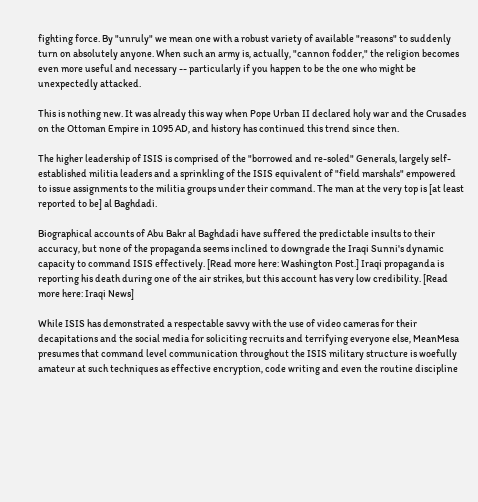fighting force. By "unruly" we mean one with a robust variety of available "reasons" to suddenly turn on absolutely anyone. When such an army is, actually, "cannon fodder," the religion becomes even more useful and necessary -- particularly if you happen to be the one who might be unexpectedly attacked.

This is nothing new. It was already this way when Pope Urban II declared holy war and the Crusades on the Ottoman Empire in 1095 AD, and history has continued this trend since then.

The higher leadership of ISIS is comprised of the "borrowed and re-soled" Generals, largely self-established militia leaders and a sprinkling of the ISIS equivalent of "field marshals" empowered to issue assignments to the militia groups under their command. The man at the very top is [at least reported to be] al Baghdadi.

Biographical accounts of Abu Bakr al Baghdadi have suffered the predictable insults to their accuracy, but none of the propaganda seems inclined to downgrade the Iraqi Sunni's dynamic capacity to command ISIS effectively. [Read more here: Washington Post.] Iraqi propaganda is reporting his death during one of the air strikes, but this account has very low credibility. [Read more here: Iraqi News]

While ISIS has demonstrated a respectable savvy with the use of video cameras for their decapitations and the social media for soliciting recruits and terrifying everyone else, MeanMesa presumes that command level communication throughout the ISIS military structure is woefully amateur at such techniques as effective encryption, code writing and even the routine discipline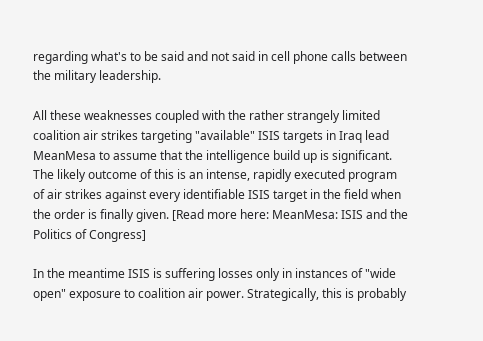regarding what's to be said and not said in cell phone calls between the military leadership.

All these weaknesses coupled with the rather strangely limited coalition air strikes targeting "available" ISIS targets in Iraq lead MeanMesa to assume that the intelligence build up is significant. The likely outcome of this is an intense, rapidly executed program of air strikes against every identifiable ISIS target in the field when the order is finally given. [Read more here: MeanMesa: ISIS and the Politics of Congress]

In the meantime ISIS is suffering losses only in instances of "wide open" exposure to coalition air power. Strategically, this is probably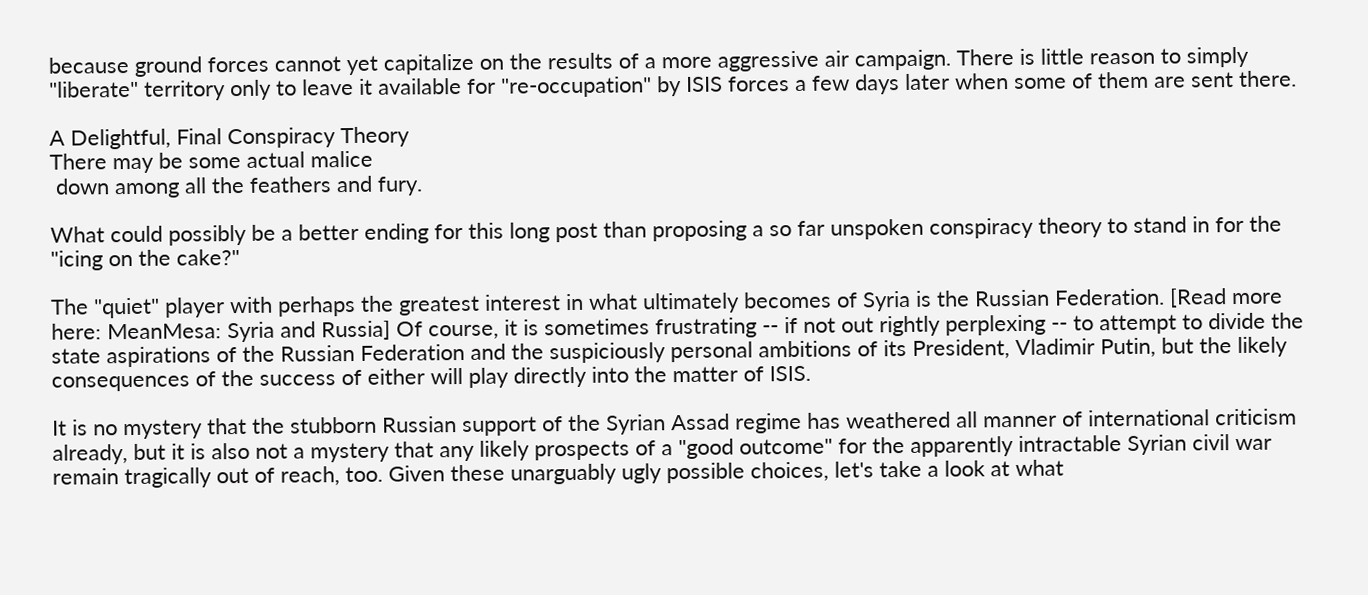because ground forces cannot yet capitalize on the results of a more aggressive air campaign. There is little reason to simply "liberate" territory only to leave it available for "re-occupation" by ISIS forces a few days later when some of them are sent there.

A Delightful, Final Conspiracy Theory
There may be some actual malice
 down among all the feathers and fury.

What could possibly be a better ending for this long post than proposing a so far unspoken conspiracy theory to stand in for the "icing on the cake?"

The "quiet" player with perhaps the greatest interest in what ultimately becomes of Syria is the Russian Federation. [Read more here: MeanMesa: Syria and Russia] Of course, it is sometimes frustrating -- if not out rightly perplexing -- to attempt to divide the state aspirations of the Russian Federation and the suspiciously personal ambitions of its President, Vladimir Putin, but the likely consequences of the success of either will play directly into the matter of ISIS.

It is no mystery that the stubborn Russian support of the Syrian Assad regime has weathered all manner of international criticism already, but it is also not a mystery that any likely prospects of a "good outcome" for the apparently intractable Syrian civil war remain tragically out of reach, too. Given these unarguably ugly possible choices, let's take a look at what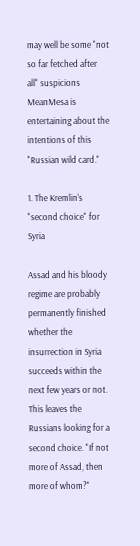may well be some "not so far fetched after all" suspicions MeanMesa is entertaining about the intentions of this "Russian wild card."

1. The Kremlin's "second choice" for Syria

Assad and his bloody regime are probably permanently finished whether the insurrection in Syria succeeds within the next few years or not. This leaves the Russians looking for a second choice. "If not more of Assad, then more of whom?"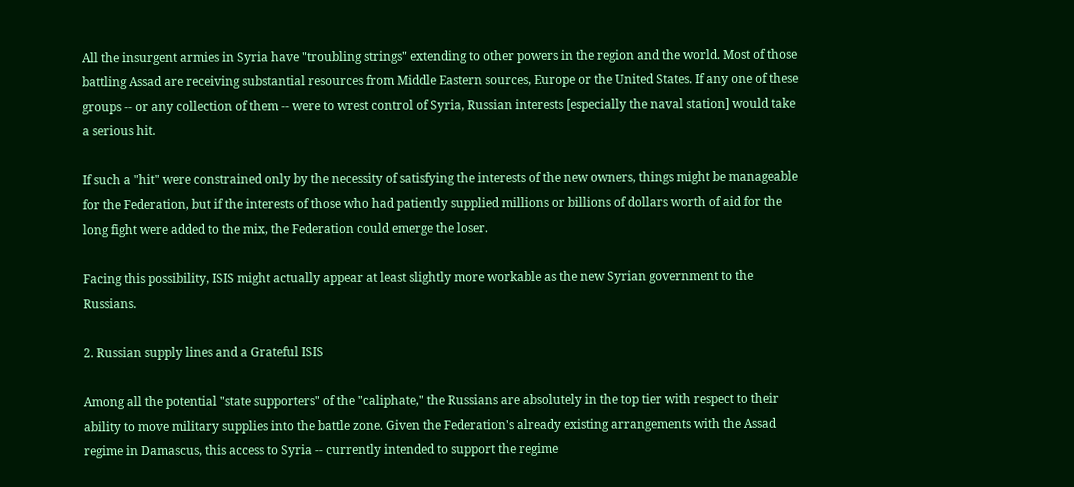All the insurgent armies in Syria have "troubling strings" extending to other powers in the region and the world. Most of those battling Assad are receiving substantial resources from Middle Eastern sources, Europe or the United States. If any one of these groups -- or any collection of them -- were to wrest control of Syria, Russian interests [especially the naval station] would take a serious hit.

If such a "hit" were constrained only by the necessity of satisfying the interests of the new owners, things might be manageable for the Federation, but if the interests of those who had patiently supplied millions or billions of dollars worth of aid for the long fight were added to the mix, the Federation could emerge the loser.

Facing this possibility, ISIS might actually appear at least slightly more workable as the new Syrian government to the Russians.

2. Russian supply lines and a Grateful ISIS

Among all the potential "state supporters" of the "caliphate," the Russians are absolutely in the top tier with respect to their ability to move military supplies into the battle zone. Given the Federation's already existing arrangements with the Assad regime in Damascus, this access to Syria -- currently intended to support the regime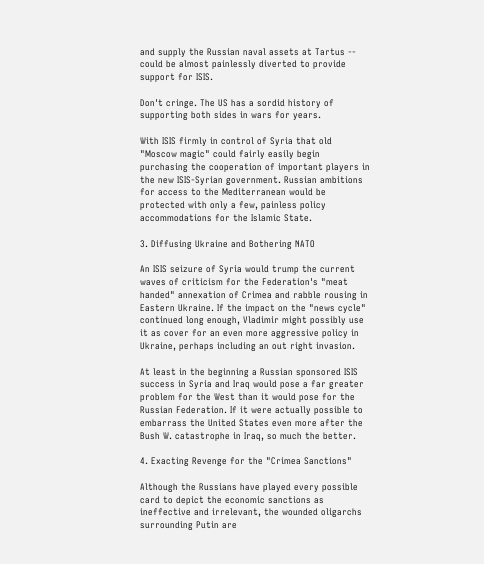and supply the Russian naval assets at Tartus -- could be almost painlessly diverted to provide support for ISIS.

Don't cringe. The US has a sordid history of supporting both sides in wars for years.

With ISIS firmly in control of Syria that old "Moscow magic" could fairly easily begin purchasing the cooperation of important players in the new ISIS-Syrian government. Russian ambitions for access to the Mediterranean would be protected with only a few, painless policy accommodations for the Islamic State.

3. Diffusing Ukraine and Bothering NATO

An ISIS seizure of Syria would trump the current waves of criticism for the Federation's "meat handed" annexation of Crimea and rabble rousing in Eastern Ukraine. If the impact on the "news cycle" continued long enough, Vladimir might possibly use it as cover for an even more aggressive policy in Ukraine, perhaps including an out right invasion.

At least in the beginning a Russian sponsored ISIS success in Syria and Iraq would pose a far greater problem for the West than it would pose for the Russian Federation. If it were actually possible to embarrass the United States even more after the Bush W. catastrophe in Iraq, so much the better.

4. Exacting Revenge for the "Crimea Sanctions"

Although the Russians have played every possible card to depict the economic sanctions as ineffective and irrelevant, the wounded oligarchs surrounding Putin are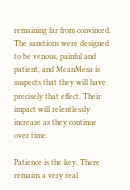remaining far from convinced. The sanctions were designed to be venous, painful and patient, and MeanMesa is suspects that they will have precisely that effect. Their impact will relentlessly increase as they continue over time.

Patience is the key. There remains a very real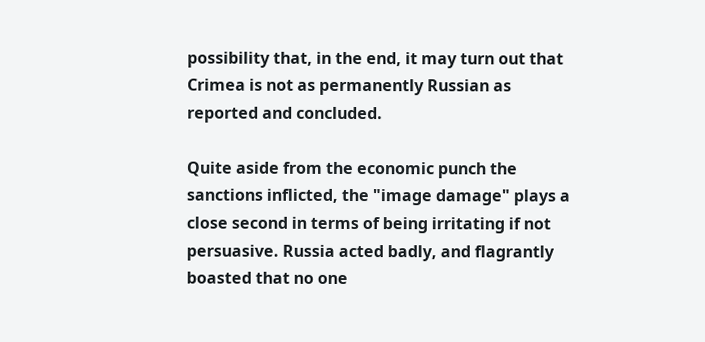possibility that, in the end, it may turn out that Crimea is not as permanently Russian as reported and concluded.

Quite aside from the economic punch the sanctions inflicted, the "image damage" plays a close second in terms of being irritating if not persuasive. Russia acted badly, and flagrantly boasted that no one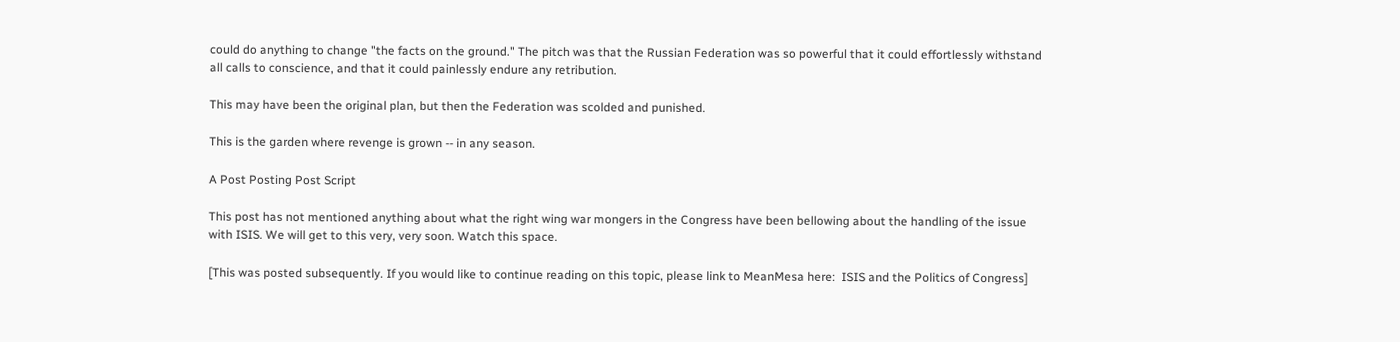could do anything to change "the facts on the ground." The pitch was that the Russian Federation was so powerful that it could effortlessly withstand all calls to conscience, and that it could painlessly endure any retribution.

This may have been the original plan, but then the Federation was scolded and punished.

This is the garden where revenge is grown -- in any season.

A Post Posting Post Script

This post has not mentioned anything about what the right wing war mongers in the Congress have been bellowing about the handling of the issue with ISIS. We will get to this very, very soon. Watch this space.

[This was posted subsequently. If you would like to continue reading on this topic, please link to MeanMesa here:  ISIS and the Politics of Congress]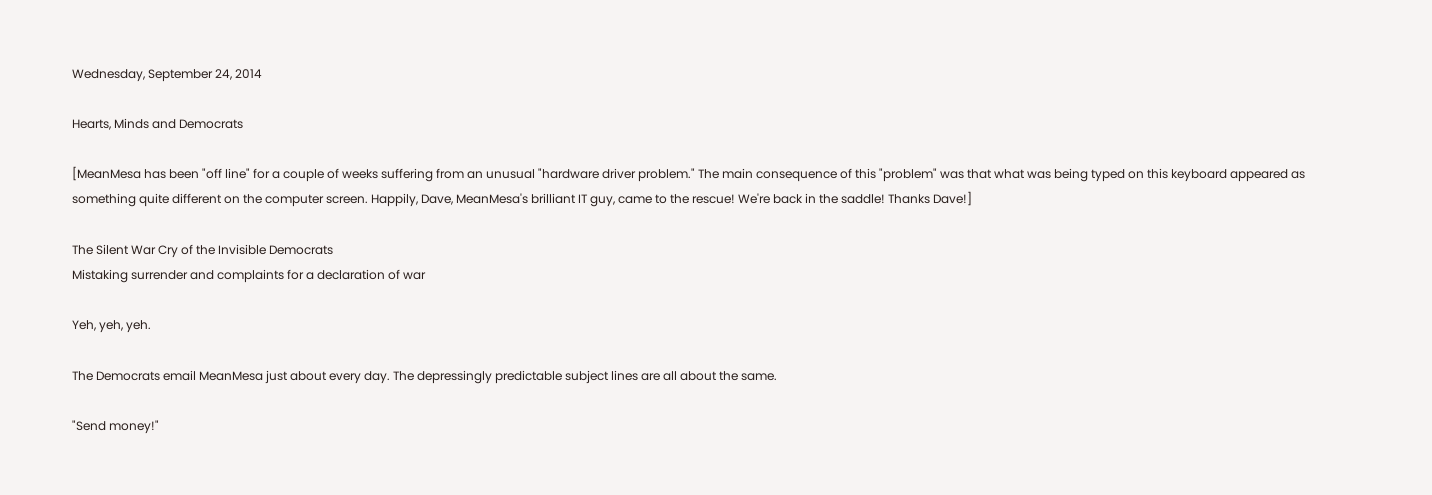Wednesday, September 24, 2014

Hearts, Minds and Democrats

[MeanMesa has been "off line" for a couple of weeks suffering from an unusual "hardware driver problem." The main consequence of this "problem" was that what was being typed on this keyboard appeared as something quite different on the computer screen. Happily, Dave, MeanMesa's brilliant IT guy, came to the rescue! We're back in the saddle! Thanks Dave!]

The Silent War Cry of the Invisible Democrats
Mistaking surrender and complaints for a declaration of war

Yeh, yeh, yeh.

The Democrats email MeanMesa just about every day. The depressingly predictable subject lines are all about the same.

"Send money!"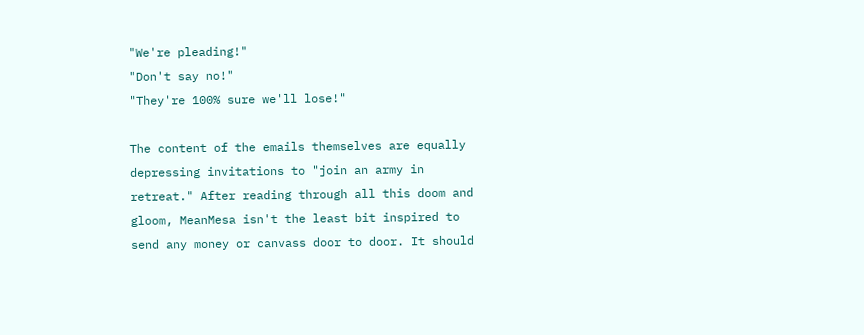"We're pleading!"
"Don't say no!"
"They're 100% sure we'll lose!"

The content of the emails themselves are equally depressing invitations to "join an army in retreat." After reading through all this doom and gloom, MeanMesa isn't the least bit inspired to send any money or canvass door to door. It should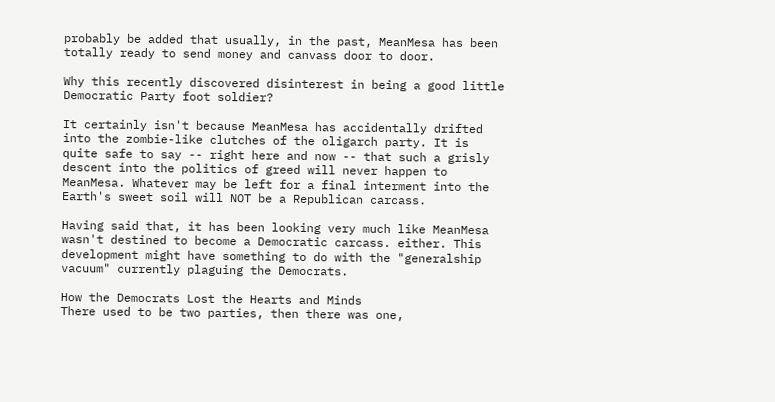probably be added that usually, in the past, MeanMesa has been totally ready to send money and canvass door to door.

Why this recently discovered disinterest in being a good little Democratic Party foot soldier?

It certainly isn't because MeanMesa has accidentally drifted into the zombie-like clutches of the oligarch party. It is quite safe to say -- right here and now -- that such a grisly descent into the politics of greed will never happen to MeanMesa. Whatever may be left for a final interment into the Earth's sweet soil will NOT be a Republican carcass.

Having said that, it has been looking very much like MeanMesa wasn't destined to become a Democratic carcass. either. This development might have something to do with the "generalship vacuum" currently plaguing the Democrats.

How the Democrats Lost the Hearts and Minds
There used to be two parties, then there was one,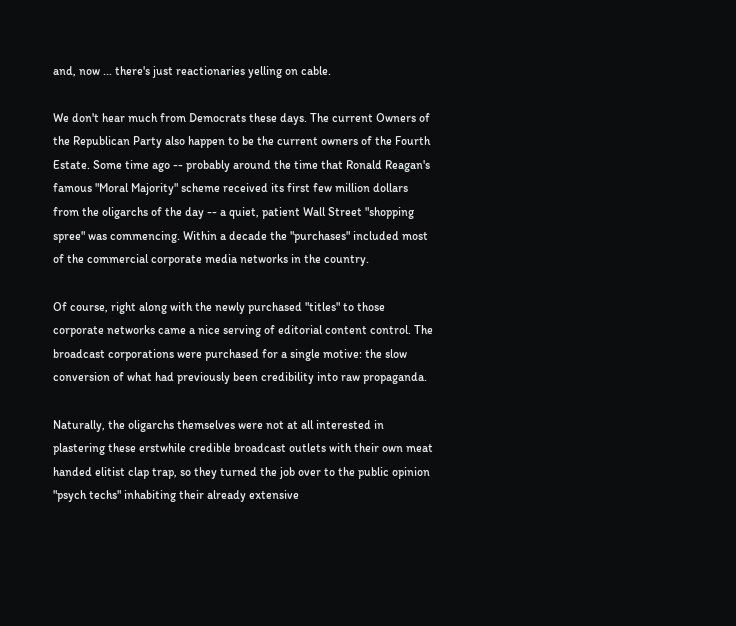and, now ... there's just reactionaries yelling on cable.

We don't hear much from Democrats these days. The current Owners of the Republican Party also happen to be the current owners of the Fourth Estate. Some time ago -- probably around the time that Ronald Reagan's famous "Moral Majority" scheme received its first few million dollars from the oligarchs of the day -- a quiet, patient Wall Street "shopping spree" was commencing. Within a decade the "purchases" included most of the commercial corporate media networks in the country.

Of course, right along with the newly purchased "titles" to those corporate networks came a nice serving of editorial content control. The broadcast corporations were purchased for a single motive: the slow conversion of what had previously been credibility into raw propaganda.

Naturally, the oligarchs themselves were not at all interested in plastering these erstwhile credible broadcast outlets with their own meat handed elitist clap trap, so they turned the job over to the public opinion "psych techs" inhabiting their already extensive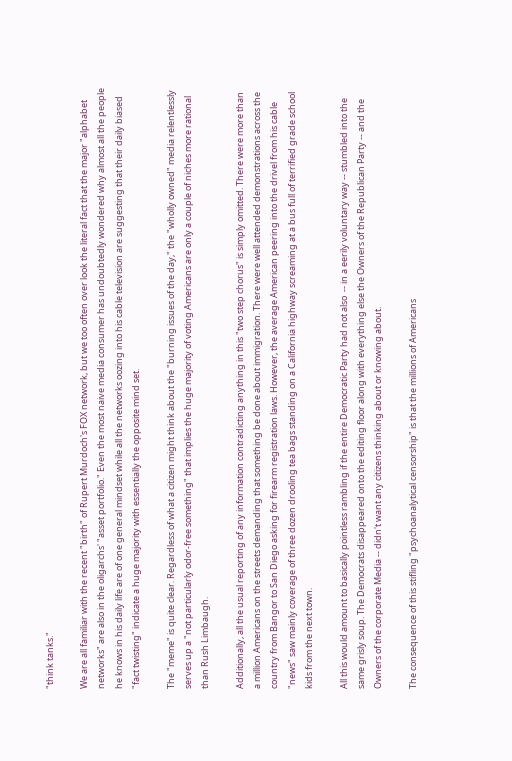"think tanks."

We are all familiar with the recent "birth" of Rupert Murdoch's FOX network, but we too often over look the literal fact that the major "alphabet networks" are also in the oligarchs' "asset portfolio." Even the most naive media consumer has undoubtedly wondered why almost all the people he knows in his daily life are of one general mindset while all the networks oozing into his cable television are suggesting that their daily biased "fact twisting" indicate a huge majority with essentially the opposite mind set.

The "meme" is quite clear. Regardless of what a citizen might think about the "burning issues of the day," the "wholly owned" media relentlessly serves up a "not particularly odor-free something" that implies the huge majority of voting Americans are only a couple of niches more rational than Rush Limbaugh.

Additionally, all the usual reporting of any information contradicting anything in this "two step chorus" is simply omitted. There were more than a million Americans on the streets demanding that something be done about immigration. There were well attended demonstrations across the country from Bangor to San Diego asking for firearm registration laws. However, the average American peering into the drivel from his cable "news" saw mainly coverage of three dozen drooling tea bags standing on a California highway screaming at a bus full of terrified grade school kids from the next town.

All this would amount to basically pointless rambling if the entire Democratic Party had not also  -- in a eerily voluntary way -- stumbled into the same grisly soup. The Democrats disappeared onto the editing floor along with everything else the Owners of the Republican Party -- and the Owners of the corporate Media -- didn't want any citizens thinking about or knowing about.

The consequence of this stifling "psychoanalytical censorship" is that the millions of Americans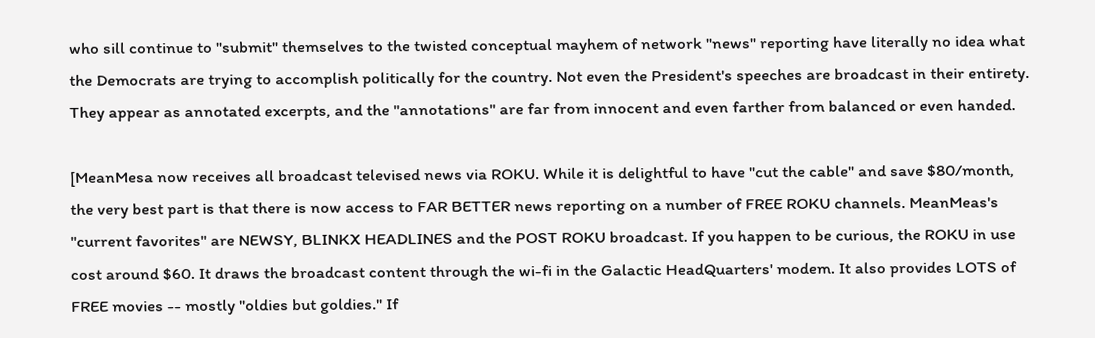who sill continue to "submit" themselves to the twisted conceptual mayhem of network "news" reporting have literally no idea what the Democrats are trying to accomplish politically for the country. Not even the President's speeches are broadcast in their entirety. They appear as annotated excerpts, and the "annotations" are far from innocent and even farther from balanced or even handed.

[MeanMesa now receives all broadcast televised news via ROKU. While it is delightful to have "cut the cable" and save $80/month, the very best part is that there is now access to FAR BETTER news reporting on a number of FREE ROKU channels. MeanMeas's "current favorites" are NEWSY, BLINKX HEADLINES and the POST ROKU broadcast. If you happen to be curious, the ROKU in use cost around $60. It draws the broadcast content through the wi-fi in the Galactic HeadQuarters' modem. It also provides LOTS of FREE movies -- mostly "oldies but goldies." If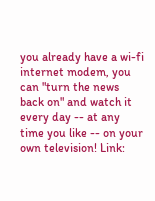you already have a wi-fi internet modem, you can "turn the news back on" and watch it every day -- at any time you like -- on your own television! Link: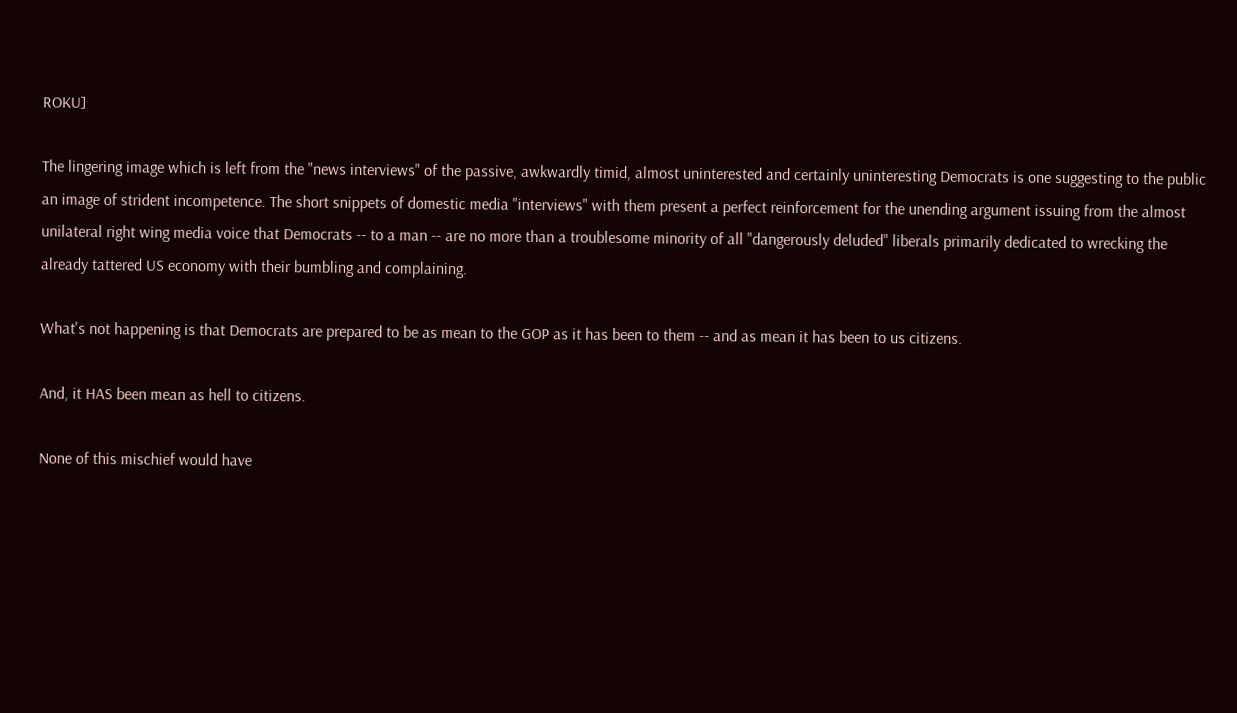ROKU]

The lingering image which is left from the "news interviews" of the passive, awkwardly timid, almost uninterested and certainly uninteresting Democrats is one suggesting to the public an image of strident incompetence. The short snippets of domestic media "interviews" with them present a perfect reinforcement for the unending argument issuing from the almost unilateral right wing media voice that Democrats -- to a man -- are no more than a troublesome minority of all "dangerously deluded" liberals primarily dedicated to wrecking the already tattered US economy with their bumbling and complaining.

What's not happening is that Democrats are prepared to be as mean to the GOP as it has been to them -- and as mean it has been to us citizens.

And, it HAS been mean as hell to citizens.

None of this mischief would have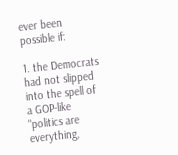ever been possible if:

1. the Democrats had not slipped into the spell of a GOP-like "politics are everything,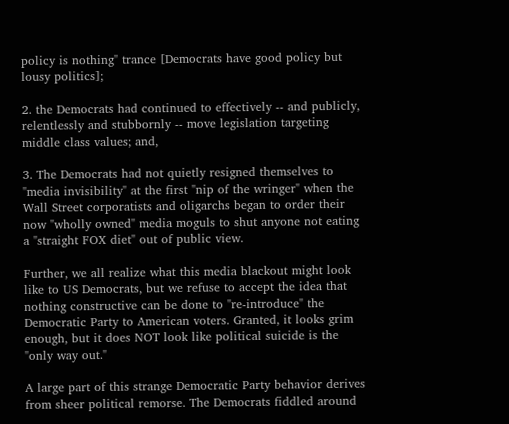policy is nothing" trance [Democrats have good policy but lousy politics];

2. the Democrats had continued to effectively -- and publicly, relentlessly and stubbornly -- move legislation targeting middle class values; and,

3. The Democrats had not quietly resigned themselves to "media invisibility" at the first "nip of the wringer" when the Wall Street corporatists and oligarchs began to order their now "wholly owned" media moguls to shut anyone not eating a "straight FOX diet" out of public view.

Further, we all realize what this media blackout might look like to US Democrats, but we refuse to accept the idea that nothing constructive can be done to "re-introduce" the Democratic Party to American voters. Granted, it looks grim enough, but it does NOT look like political suicide is the "only way out."

A large part of this strange Democratic Party behavior derives from sheer political remorse. The Democrats fiddled around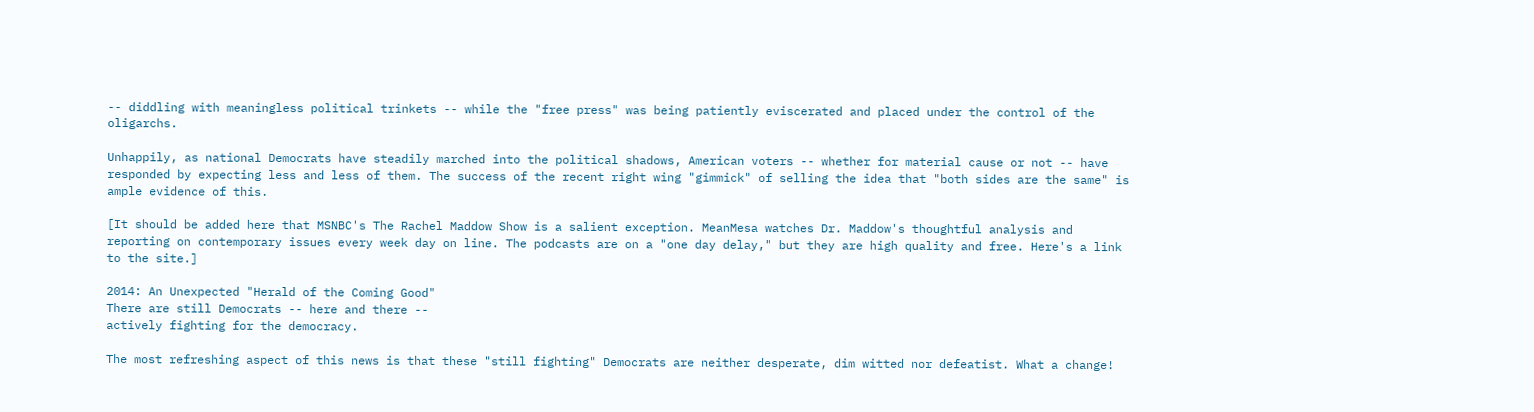-- diddling with meaningless political trinkets -- while the "free press" was being patiently eviscerated and placed under the control of the oligarchs.

Unhappily, as national Democrats have steadily marched into the political shadows, American voters -- whether for material cause or not -- have responded by expecting less and less of them. The success of the recent right wing "gimmick" of selling the idea that "both sides are the same" is ample evidence of this.

[It should be added here that MSNBC's The Rachel Maddow Show is a salient exception. MeanMesa watches Dr. Maddow's thoughtful analysis and reporting on contemporary issues every week day on line. The podcasts are on a "one day delay," but they are high quality and free. Here's a link to the site.]

2014: An Unexpected "Herald of the Coming Good"
There are still Democrats -- here and there --
actively fighting for the democracy.

The most refreshing aspect of this news is that these "still fighting" Democrats are neither desperate, dim witted nor defeatist. What a change!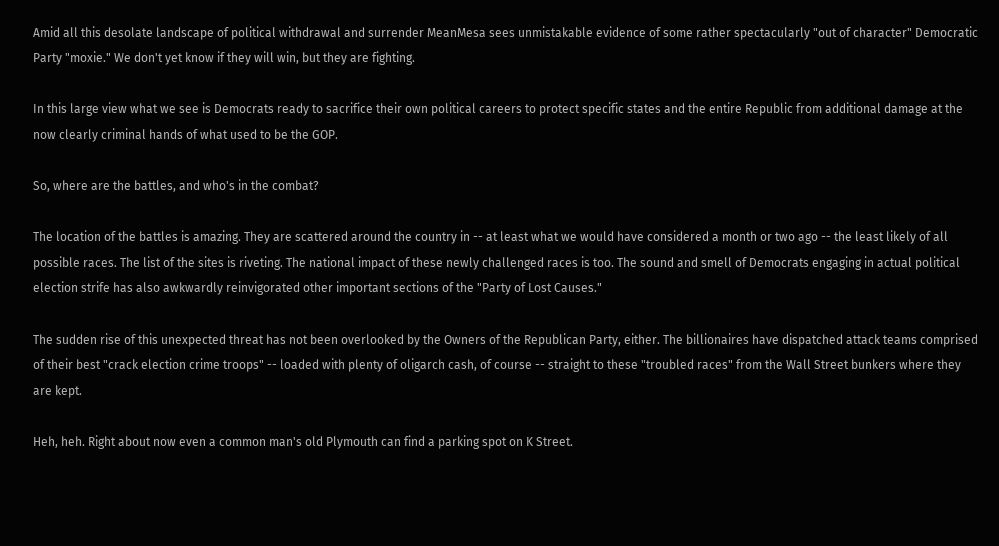Amid all this desolate landscape of political withdrawal and surrender MeanMesa sees unmistakable evidence of some rather spectacularly "out of character" Democratic Party "moxie." We don't yet know if they will win, but they are fighting.

In this large view what we see is Democrats ready to sacrifice their own political careers to protect specific states and the entire Republic from additional damage at the now clearly criminal hands of what used to be the GOP.

So, where are the battles, and who's in the combat?

The location of the battles is amazing. They are scattered around the country in -- at least what we would have considered a month or two ago -- the least likely of all possible races. The list of the sites is riveting. The national impact of these newly challenged races is too. The sound and smell of Democrats engaging in actual political election strife has also awkwardly reinvigorated other important sections of the "Party of Lost Causes."

The sudden rise of this unexpected threat has not been overlooked by the Owners of the Republican Party, either. The billionaires have dispatched attack teams comprised of their best "crack election crime troops" -- loaded with plenty of oligarch cash, of course -- straight to these "troubled races" from the Wall Street bunkers where they are kept.

Heh, heh. Right about now even a common man's old Plymouth can find a parking spot on K Street.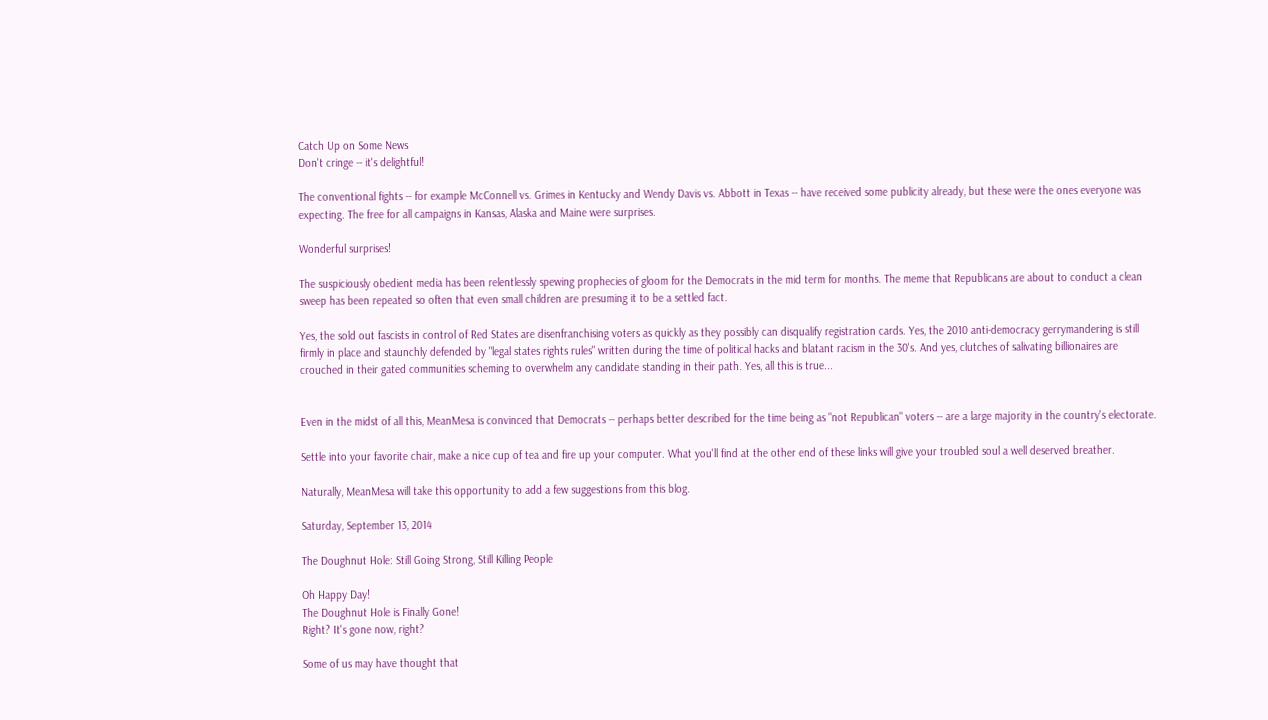Catch Up on Some News
Don't cringe -- it's delightful!

The conventional fights -- for example McConnell vs. Grimes in Kentucky and Wendy Davis vs. Abbott in Texas -- have received some publicity already, but these were the ones everyone was expecting. The free for all campaigns in Kansas, Alaska and Maine were surprises.

Wonderful surprises!

The suspiciously obedient media has been relentlessly spewing prophecies of gloom for the Democrats in the mid term for months. The meme that Republicans are about to conduct a clean sweep has been repeated so often that even small children are presuming it to be a settled fact.

Yes, the sold out fascists in control of Red States are disenfranchising voters as quickly as they possibly can disqualify registration cards. Yes, the 2010 anti-democracy gerrymandering is still firmly in place and staunchly defended by "legal states rights rules" written during the time of political hacks and blatant racism in the 30's. And yes, clutches of salivating billionaires are crouched in their gated communities scheming to overwhelm any candidate standing in their path. Yes, all this is true...


Even in the midst of all this, MeanMesa is convinced that Democrats -- perhaps better described for the time being as "not Republican" voters -- are a large majority in the country's electorate.

Settle into your favorite chair, make a nice cup of tea and fire up your computer. What you'll find at the other end of these links will give your troubled soul a well deserved breather.

Naturally, MeanMesa will take this opportunity to add a few suggestions from this blog.

Saturday, September 13, 2014

The Doughnut Hole: Still Going Strong, Still Killing People

Oh Happy Day!
The Doughnut Hole is Finally Gone!
Right? It's gone now, right?

Some of us may have thought that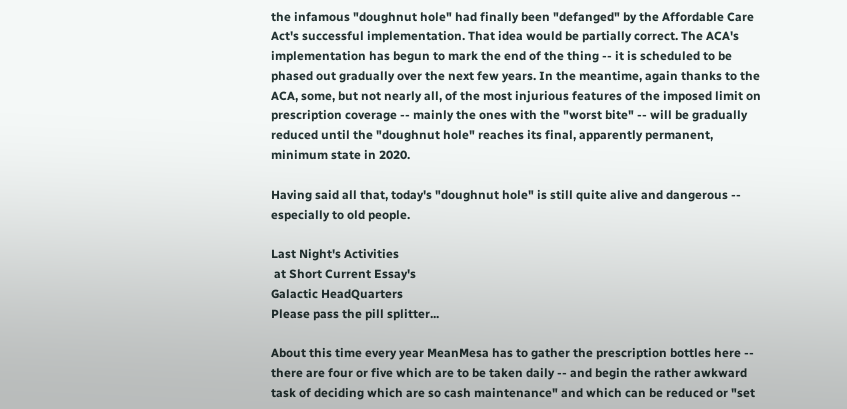the infamous "doughnut hole" had finally been "defanged" by the Affordable Care Act's successful implementation. That idea would be partially correct. The ACA's implementation has begun to mark the end of the thing -- it is scheduled to be phased out gradually over the next few years. In the meantime, again thanks to the ACA, some, but not nearly all, of the most injurious features of the imposed limit on prescription coverage -- mainly the ones with the "worst bite" -- will be gradually reduced until the "doughnut hole" reaches its final, apparently permanent, minimum state in 2020.

Having said all that, today's "doughnut hole" is still quite alive and dangerous -- especially to old people.

Last Night's Activities
 at Short Current Essay's
Galactic HeadQuarters
Please pass the pill splitter...

About this time every year MeanMesa has to gather the prescription bottles here -- there are four or five which are to be taken daily -- and begin the rather awkward task of deciding which are so cash maintenance" and which can be reduced or "set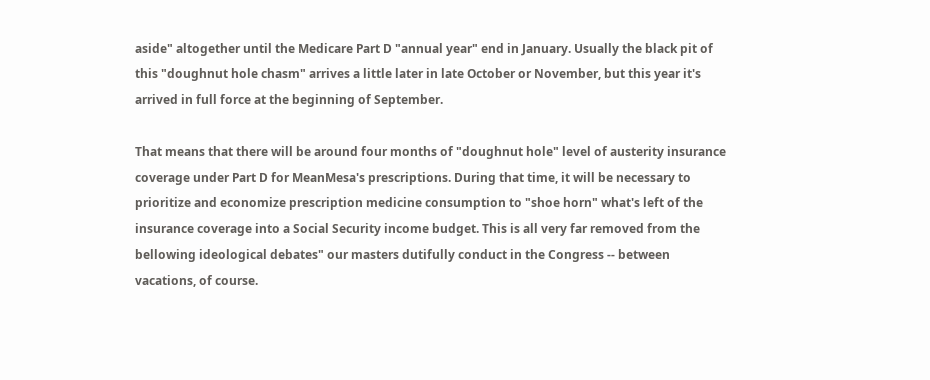aside" altogether until the Medicare Part D "annual year" end in January. Usually the black pit of this "doughnut hole chasm" arrives a little later in late October or November, but this year it's arrived in full force at the beginning of September.

That means that there will be around four months of "doughnut hole" level of austerity insurance coverage under Part D for MeanMesa's prescriptions. During that time, it will be necessary to prioritize and economize prescription medicine consumption to "shoe horn" what's left of the insurance coverage into a Social Security income budget. This is all very far removed from the bellowing ideological debates" our masters dutifully conduct in the Congress -- between vacations, of course.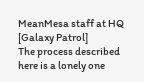MeanMesa staff at HQ [Galaxy Patrol]
The process described here is a lonely one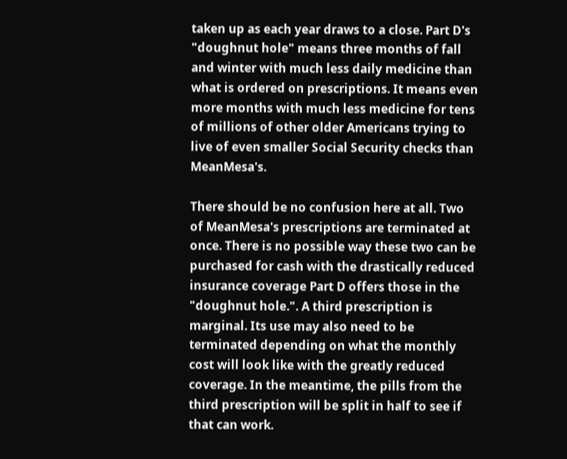taken up as each year draws to a close. Part D's "doughnut hole" means three months of fall and winter with much less daily medicine than what is ordered on prescriptions. It means even more months with much less medicine for tens of millions of other older Americans trying to live of even smaller Social Security checks than MeanMesa's.

There should be no confusion here at all. Two of MeanMesa's prescriptions are terminated at once. There is no possible way these two can be purchased for cash with the drastically reduced insurance coverage Part D offers those in the "doughnut hole.". A third prescription is marginal. Its use may also need to be terminated depending on what the monthly cost will look like with the greatly reduced coverage. In the meantime, the pills from the third prescription will be split in half to see if that can work.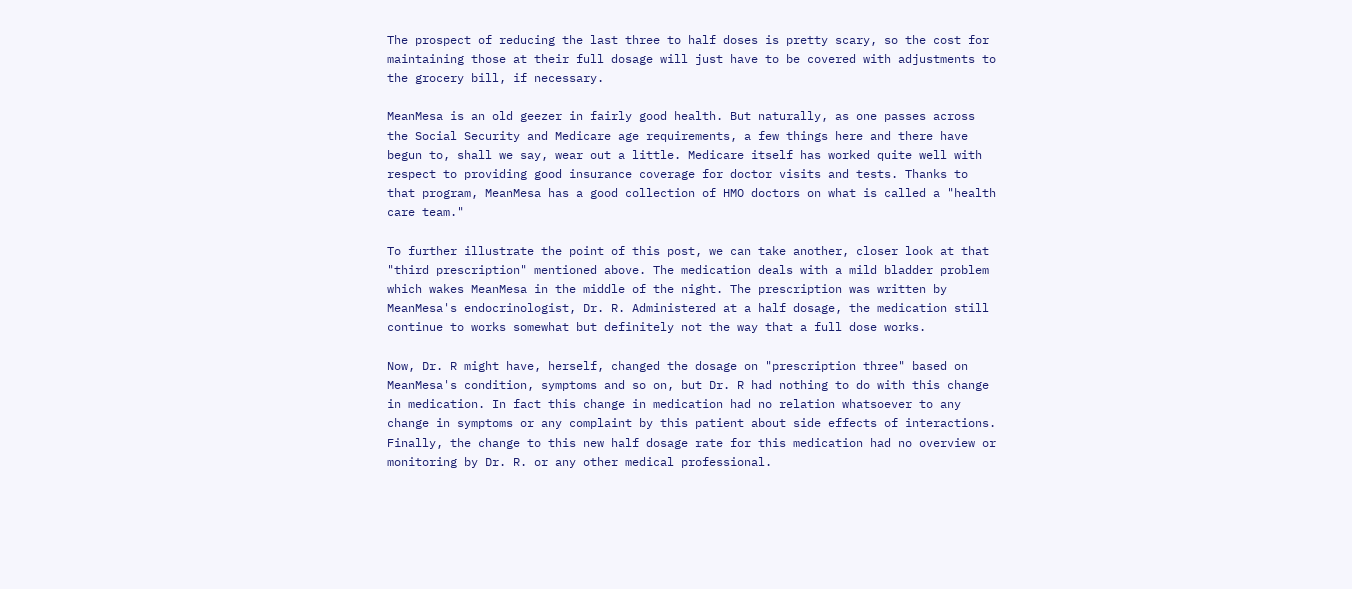The prospect of reducing the last three to half doses is pretty scary, so the cost for maintaining those at their full dosage will just have to be covered with adjustments to the grocery bill, if necessary.

MeanMesa is an old geezer in fairly good health. But naturally, as one passes across the Social Security and Medicare age requirements, a few things here and there have begun to, shall we say, wear out a little. Medicare itself has worked quite well with respect to providing good insurance coverage for doctor visits and tests. Thanks to that program, MeanMesa has a good collection of HMO doctors on what is called a "health care team."

To further illustrate the point of this post, we can take another, closer look at that "third prescription" mentioned above. The medication deals with a mild bladder problem which wakes MeanMesa in the middle of the night. The prescription was written by MeanMesa's endocrinologist, Dr. R. Administered at a half dosage, the medication still continue to works somewhat but definitely not the way that a full dose works.

Now, Dr. R might have, herself, changed the dosage on "prescription three" based on MeanMesa's condition, symptoms and so on, but Dr. R had nothing to do with this change in medication. In fact this change in medication had no relation whatsoever to any change in symptoms or any complaint by this patient about side effects of interactions. Finally, the change to this new half dosage rate for this medication had no overview or monitoring by Dr. R. or any other medical professional.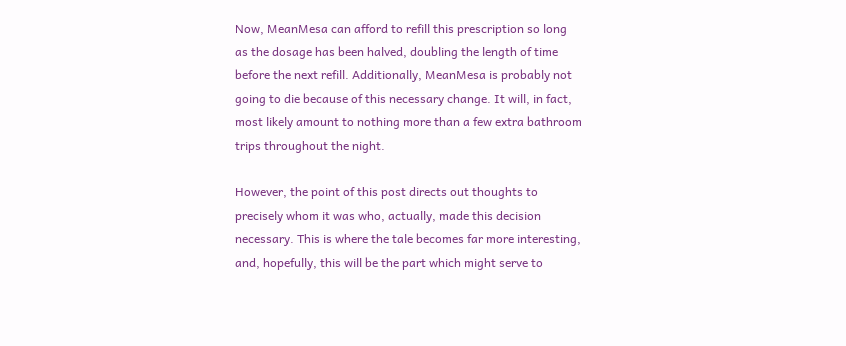Now, MeanMesa can afford to refill this prescription so long as the dosage has been halved, doubling the length of time before the next refill. Additionally, MeanMesa is probably not going to die because of this necessary change. It will, in fact, most likely amount to nothing more than a few extra bathroom trips throughout the night.

However, the point of this post directs out thoughts to precisely whom it was who, actually, made this decision necessary. This is where the tale becomes far more interesting, and, hopefully, this will be the part which might serve to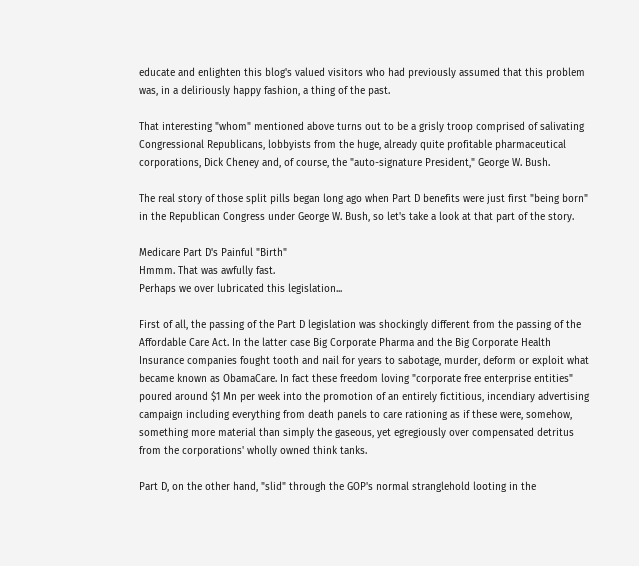educate and enlighten this blog's valued visitors who had previously assumed that this problem was, in a deliriously happy fashion, a thing of the past.

That interesting "whom" mentioned above turns out to be a grisly troop comprised of salivating Congressional Republicans, lobbyists from the huge, already quite profitable pharmaceutical corporations, Dick Cheney and, of course, the "auto-signature President," George W. Bush.

The real story of those split pills began long ago when Part D benefits were just first "being born" in the Republican Congress under George W. Bush, so let's take a look at that part of the story.

Medicare Part D's Painful "Birth"
Hmmm. That was awfully fast.
Perhaps we over lubricated this legislation...

First of all, the passing of the Part D legislation was shockingly different from the passing of the Affordable Care Act. In the latter case Big Corporate Pharma and the Big Corporate Health Insurance companies fought tooth and nail for years to sabotage, murder, deform or exploit what became known as ObamaCare. In fact these freedom loving "corporate free enterprise entities" poured around $1 Mn per week into the promotion of an entirely fictitious, incendiary advertising campaign including everything from death panels to care rationing as if these were, somehow, something more material than simply the gaseous, yet egregiously over compensated detritus from the corporations' wholly owned think tanks.

Part D, on the other hand, "slid" through the GOP's normal stranglehold looting in the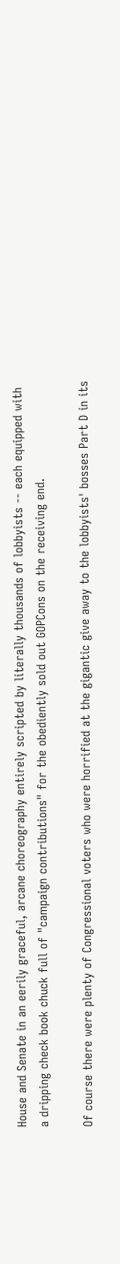House and Senate in an eerily graceful, arcane choreography entirely scripted by literally thousands of lobbyists -- each equipped with a dripping check book chuck full of "campaign contributions" for the obediently sold out GOPCons on the receiving end.

Of course there were plenty of Congressional voters who were horrified at the gigantic give away to the lobbyists' bosses Part D in its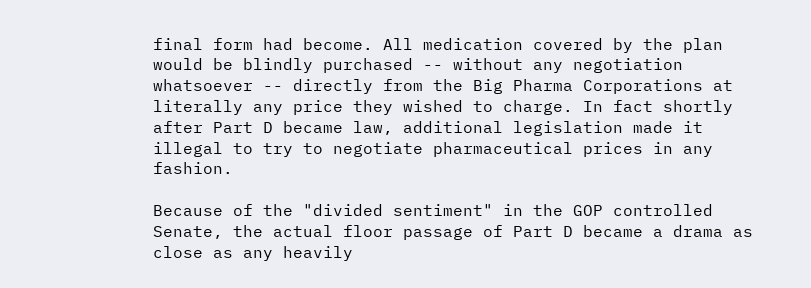final form had become. All medication covered by the plan would be blindly purchased -- without any negotiation whatsoever -- directly from the Big Pharma Corporations at literally any price they wished to charge. In fact shortly after Part D became law, additional legislation made it illegal to try to negotiate pharmaceutical prices in any fashion.

Because of the "divided sentiment" in the GOP controlled Senate, the actual floor passage of Part D became a drama as close as any heavily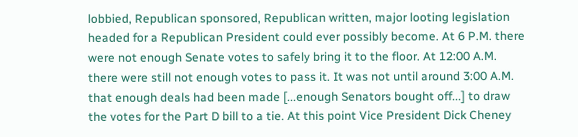lobbied, Republican sponsored, Republican written, major looting legislation headed for a Republican President could ever possibly become. At 6 P.M. there were not enough Senate votes to safely bring it to the floor. At 12:00 A.M. there were still not enough votes to pass it. It was not until around 3:00 A.M. that enough deals had been made [...enough Senators bought off...] to draw the votes for the Part D bill to a tie. At this point Vice President Dick Cheney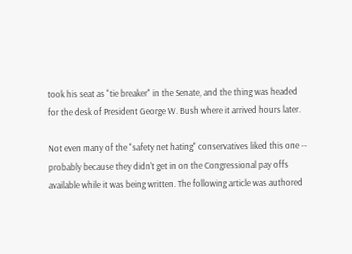took his seat as "tie breaker" in the Senate, and the thing was headed for the desk of President George W. Bush where it arrived hours later.

Not even many of the "safety net hating" conservatives liked this one -- probably because they didn't get in on the Congressional pay offs available while it was being written. The following article was authored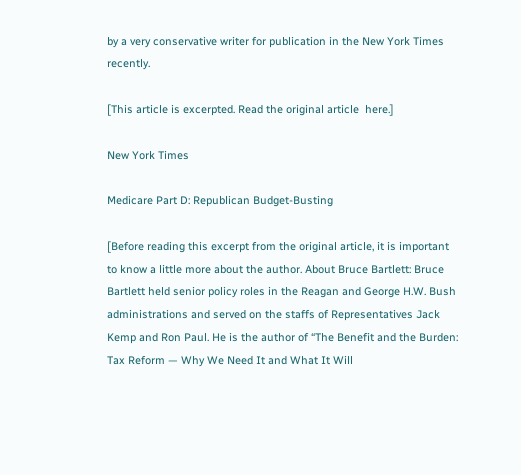by a very conservative writer for publication in the New York Times recently.

[This article is excerpted. Read the original article  here.]

New York Times

Medicare Part D: Republican Budget-Busting

[Before reading this excerpt from the original article, it is important to know a little more about the author. About Bruce Bartlett: Bruce Bartlett held senior policy roles in the Reagan and George H.W. Bush administrations and served on the staffs of Representatives Jack Kemp and Ron Paul. He is the author of “The Benefit and the Burden: Tax Reform — Why We Need It and What It Will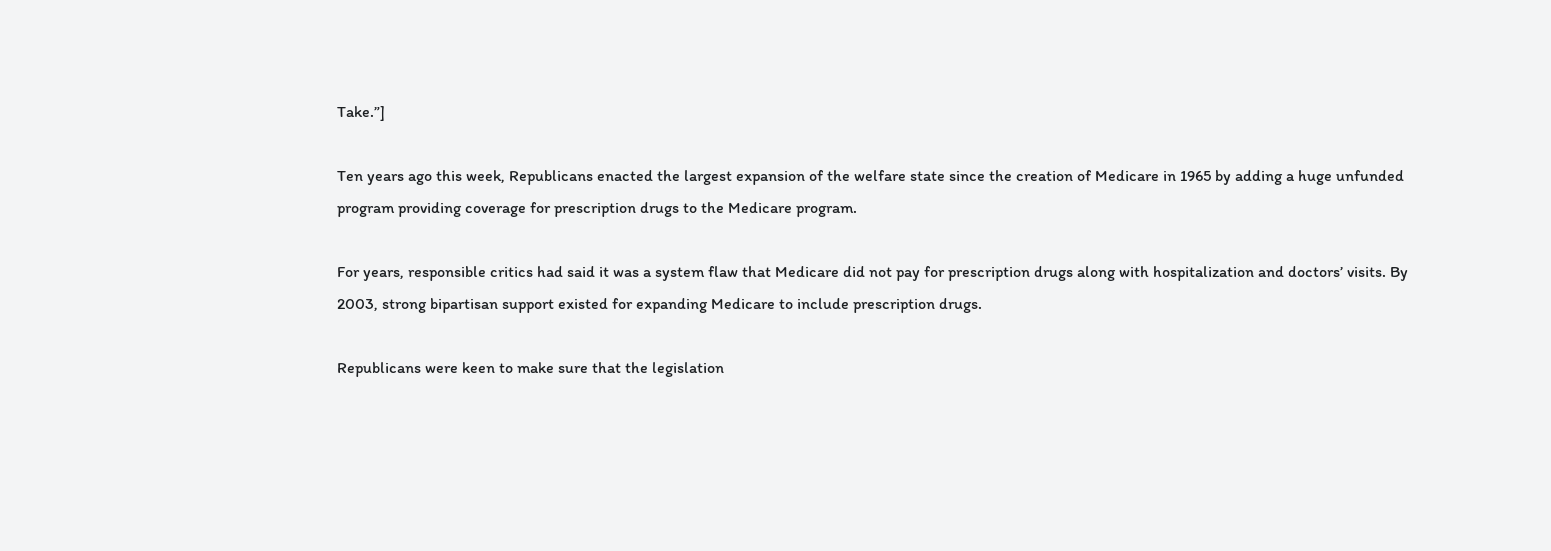Take.”]

Ten years ago this week, Republicans enacted the largest expansion of the welfare state since the creation of Medicare in 1965 by adding a huge unfunded program providing coverage for prescription drugs to the Medicare program.

For years, responsible critics had said it was a system flaw that Medicare did not pay for prescription drugs along with hospitalization and doctors’ visits. By 2003, strong bipartisan support existed for expanding Medicare to include prescription drugs.

Republicans were keen to make sure that the legislation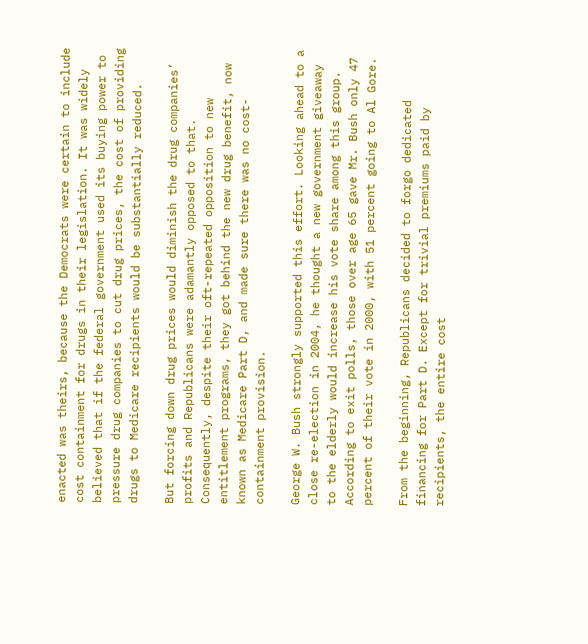enacted was theirs, because the Democrats were certain to include cost containment for drugs in their legislation. It was widely believed that if the federal government used its buying power to pressure drug companies to cut drug prices, the cost of providing drugs to Medicare recipients would be substantially reduced.

But forcing down drug prices would diminish the drug companies’ profits and Republicans were adamantly opposed to that. Consequently, despite their oft-repeated opposition to new entitlement programs, they got behind the new drug benefit, now known as Medicare Part D, and made sure there was no cost-containment provision.

George W. Bush strongly supported this effort. Looking ahead to a close re-election in 2004, he thought a new government giveaway to the elderly would increase his vote share among this group. According to exit polls, those over age 65 gave Mr. Bush only 47 percent of their vote in 2000, with 51 percent going to Al Gore.

From the beginning, Republicans decided to forgo dedicated financing for Part D. Except for trivial premiums paid by recipients, the entire cost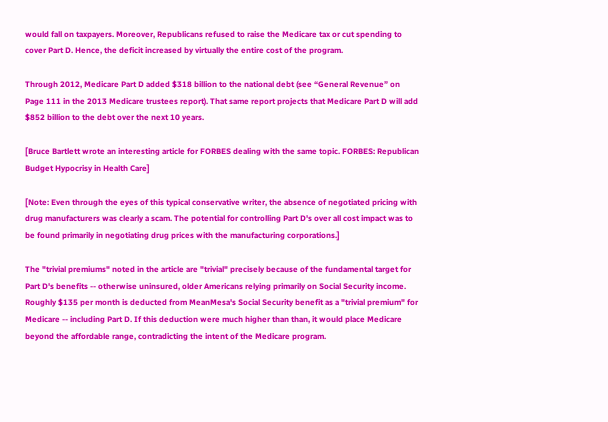would fall on taxpayers. Moreover, Republicans refused to raise the Medicare tax or cut spending to cover Part D. Hence, the deficit increased by virtually the entire cost of the program.

Through 2012, Medicare Part D added $318 billion to the national debt (see “General Revenue” on Page 111 in the 2013 Medicare trustees report). That same report projects that Medicare Part D will add $852 billion to the debt over the next 10 years.

[Bruce Bartlett wrote an interesting article for FORBES dealing with the same topic. FORBES: Republican Budget Hypocrisy in Health Care]

[Note: Even through the eyes of this typical conservative writer, the absence of negotiated pricing with drug manufacturers was clearly a scam. The potential for controlling Part D's over all cost impact was to be found primarily in negotiating drug prices with the manufacturing corporations.]

The "trivial premiums" noted in the article are "trivial" precisely because of the fundamental target for Part D's benefits -- otherwise uninsured, older Americans relying primarily on Social Security income. Roughly $135 per month is deducted from MeanMesa's Social Security benefit as a "trivial premium" for Medicare -- including Part D. If this deduction were much higher than than, it would place Medicare beyond the affordable range, contradicting the intent of the Medicare program.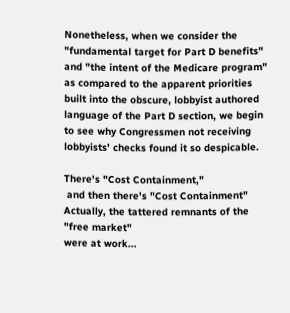Nonetheless, when we consider the "fundamental target for Part D benefits" and "the intent of the Medicare program" as compared to the apparent priorities built into the obscure, lobbyist authored language of the Part D section, we begin to see why Congressmen not receiving lobbyists' checks found it so despicable.

There's "Cost Containment,"
 and then there's "Cost Containment"
Actually, the tattered remnants of the "free market"
were at work...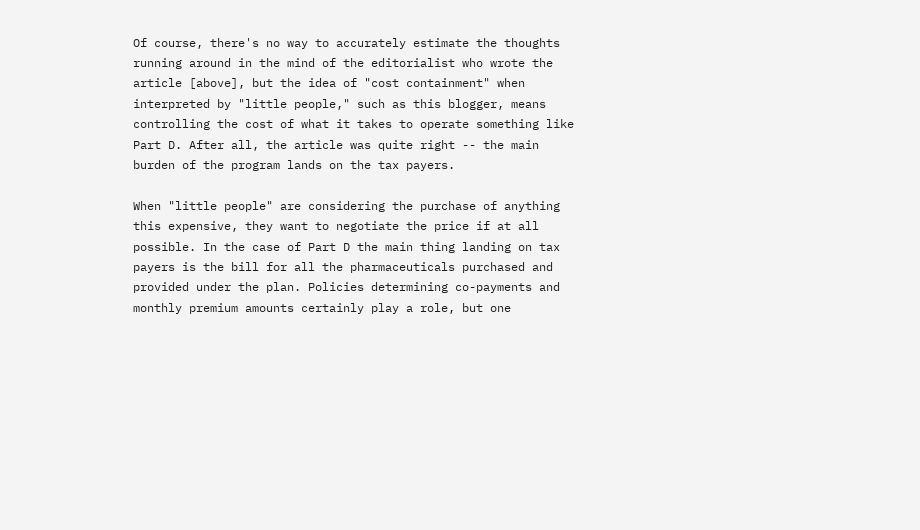Of course, there's no way to accurately estimate the thoughts running around in the mind of the editorialist who wrote the article [above], but the idea of "cost containment" when interpreted by "little people," such as this blogger, means controlling the cost of what it takes to operate something like Part D. After all, the article was quite right -- the main burden of the program lands on the tax payers.

When "little people" are considering the purchase of anything this expensive, they want to negotiate the price if at all possible. In the case of Part D the main thing landing on tax payers is the bill for all the pharmaceuticals purchased and provided under the plan. Policies determining co-payments and monthly premium amounts certainly play a role, but one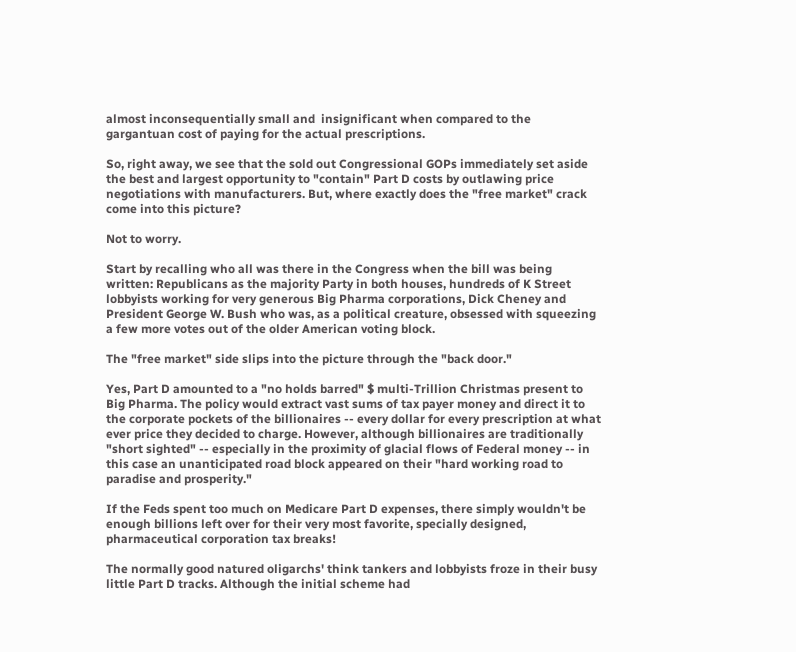almost inconsequentially small and  insignificant when compared to the gargantuan cost of paying for the actual prescriptions.

So, right away, we see that the sold out Congressional GOPs immediately set aside the best and largest opportunity to "contain" Part D costs by outlawing price negotiations with manufacturers. But, where exactly does the "free market" crack come into this picture?

Not to worry.

Start by recalling who all was there in the Congress when the bill was being written: Republicans as the majority Party in both houses, hundreds of K Street lobbyists working for very generous Big Pharma corporations, Dick Cheney and President George W. Bush who was, as a political creature, obsessed with squeezing a few more votes out of the older American voting block.

The "free market" side slips into the picture through the "back door."

Yes, Part D amounted to a "no holds barred" $ multi-Trillion Christmas present to Big Pharma. The policy would extract vast sums of tax payer money and direct it to the corporate pockets of the billionaires -- every dollar for every prescription at what ever price they decided to charge. However, although billionaires are traditionally "short sighted" -- especially in the proximity of glacial flows of Federal money -- in this case an unanticipated road block appeared on their "hard working road to paradise and prosperity."

If the Feds spent too much on Medicare Part D expenses, there simply wouldn't be enough billions left over for their very most favorite, specially designed, pharmaceutical corporation tax breaks!

The normally good natured oligarchs' think tankers and lobbyists froze in their busy little Part D tracks. Although the initial scheme had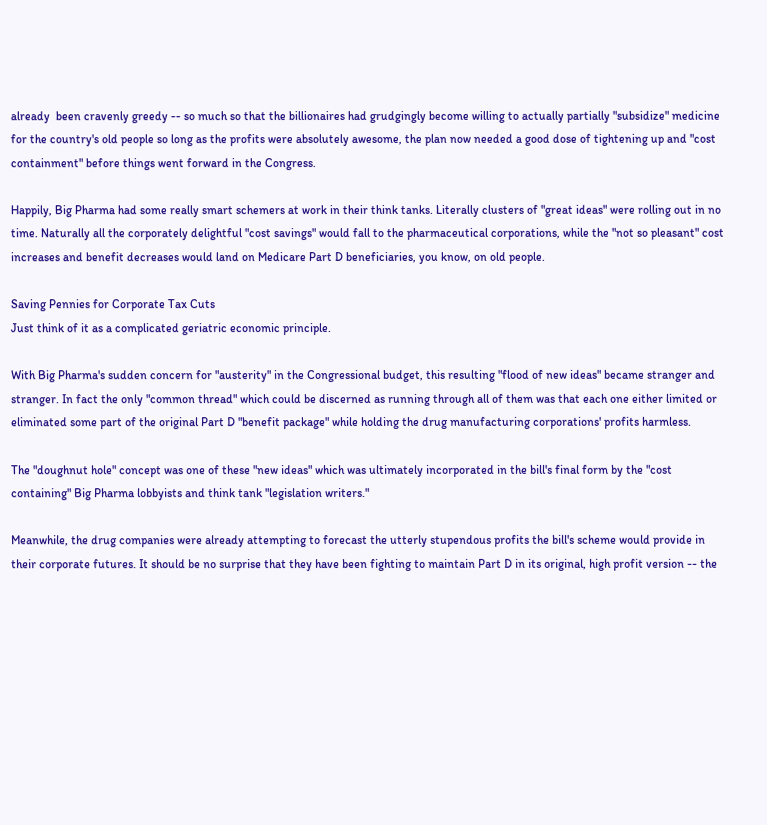already  been cravenly greedy -- so much so that the billionaires had grudgingly become willing to actually partially "subsidize" medicine for the country's old people so long as the profits were absolutely awesome, the plan now needed a good dose of tightening up and "cost containment" before things went forward in the Congress.

Happily, Big Pharma had some really smart schemers at work in their think tanks. Literally clusters of "great ideas" were rolling out in no time. Naturally all the corporately delightful "cost savings" would fall to the pharmaceutical corporations, while the "not so pleasant" cost increases and benefit decreases would land on Medicare Part D beneficiaries, you know, on old people.

Saving Pennies for Corporate Tax Cuts
Just think of it as a complicated geriatric economic principle.

With Big Pharma's sudden concern for "austerity" in the Congressional budget, this resulting "flood of new ideas" became stranger and stranger. In fact the only "common thread" which could be discerned as running through all of them was that each one either limited or eliminated some part of the original Part D "benefit package" while holding the drug manufacturing corporations' profits harmless.

The "doughnut hole" concept was one of these "new ideas" which was ultimately incorporated in the bill's final form by the "cost containing" Big Pharma lobbyists and think tank "legislation writers."

Meanwhile, the drug companies were already attempting to forecast the utterly stupendous profits the bill's scheme would provide in their corporate futures. It should be no surprise that they have been fighting to maintain Part D in its original, high profit version -- the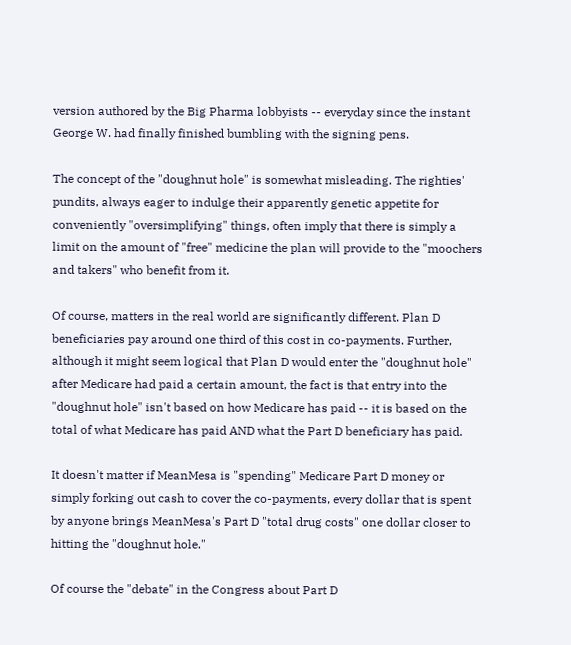version authored by the Big Pharma lobbyists -- everyday since the instant George W. had finally finished bumbling with the signing pens.

The concept of the "doughnut hole" is somewhat misleading. The righties' pundits, always eager to indulge their apparently genetic appetite for conveniently "oversimplifying" things, often imply that there is simply a limit on the amount of "free" medicine the plan will provide to the "moochers and takers" who benefit from it.

Of course, matters in the real world are significantly different. Plan D beneficiaries pay around one third of this cost in co-payments. Further, although it might seem logical that Plan D would enter the "doughnut hole" after Medicare had paid a certain amount, the fact is that entry into the "doughnut hole" isn't based on how Medicare has paid -- it is based on the total of what Medicare has paid AND what the Part D beneficiary has paid.

It doesn't matter if MeanMesa is "spending" Medicare Part D money or simply forking out cash to cover the co-payments, every dollar that is spent by anyone brings MeanMesa's Part D "total drug costs" one dollar closer to hitting the "doughnut hole."

Of course the "debate" in the Congress about Part D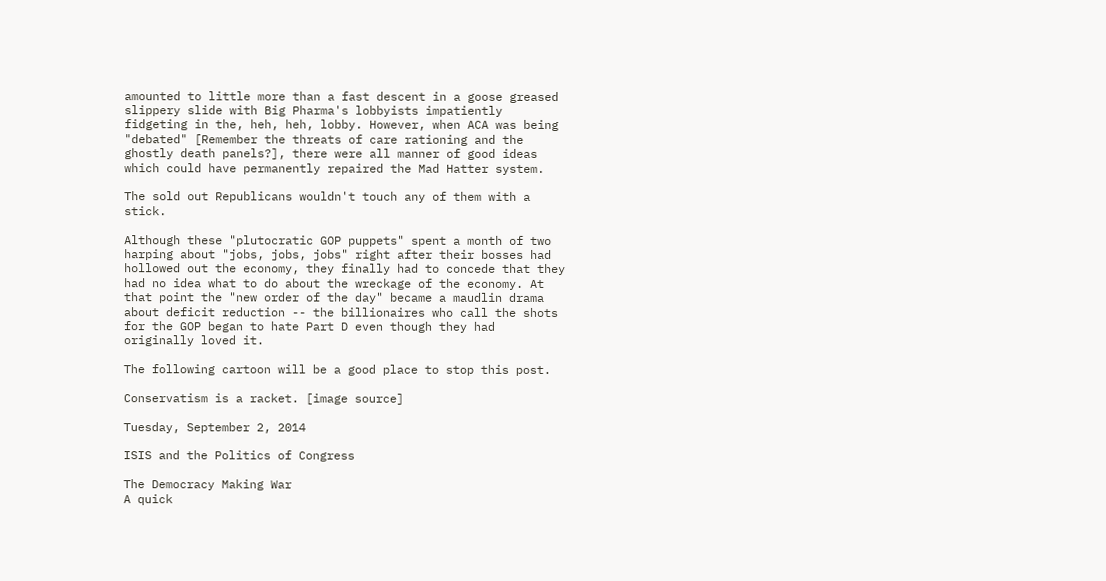amounted to little more than a fast descent in a goose greased slippery slide with Big Pharma's lobbyists impatiently fidgeting in the, heh, heh, lobby. However, when ACA was being "debated" [Remember the threats of care rationing and the ghostly death panels?], there were all manner of good ideas which could have permanently repaired the Mad Hatter system.

The sold out Republicans wouldn't touch any of them with a stick.

Although these "plutocratic GOP puppets" spent a month of two harping about "jobs, jobs, jobs" right after their bosses had hollowed out the economy, they finally had to concede that they had no idea what to do about the wreckage of the economy. At that point the "new order of the day" became a maudlin drama about deficit reduction -- the billionaires who call the shots for the GOP began to hate Part D even though they had originally loved it.

The following cartoon will be a good place to stop this post.

Conservatism is a racket. [image source]

Tuesday, September 2, 2014

ISIS and the Politics of Congress

The Democracy Making War
A quick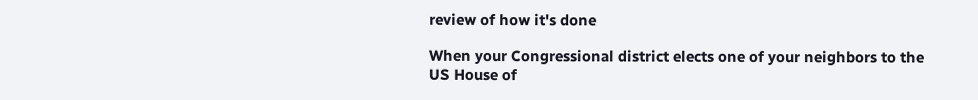review of how it's done

When your Congressional district elects one of your neighbors to the US House of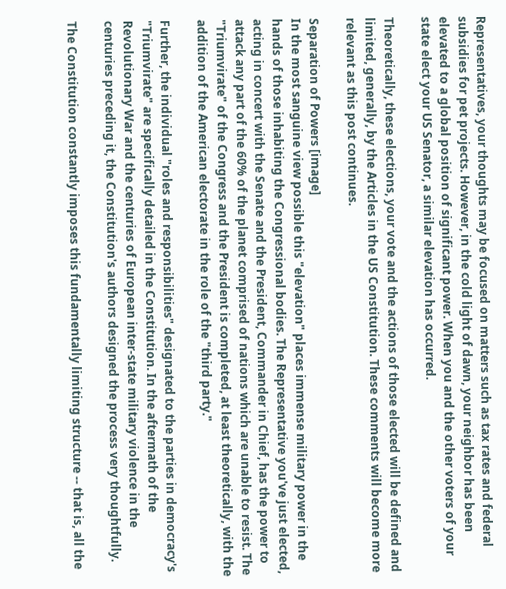Representatives, your thoughts may be focused on matters such as tax rates and federal subsidies for pet projects. However, in the cold light of dawn, your neighbor has been elevated to a global position of significant power. When you and the other voters of your state elect your US Senator, a similar elevation has occurred.

Theoretically, these elections, your vote and the actions of those elected will be defined and limited, generally, by the Articles in the US Constitution. These comments will become more relevant as this post continues.

Separation of Powers [image]
In the most sanguine view possible this "elevation" places immense military power in the  hands of those inhabiting the Congressional bodies. The Representative you've just elected, acting in concert with the Senate and the President, Commander in Chief, has the power to attack any part of the 60% of the planet comprised of nations which are unable to resist. The "Triumvirate" of the Congress and the President is completed, at least theoretically, with the addition of the American electorate in the role of the "third party."

Further, the individual "roles and responsibilities" designated to the parties in democracy's "Triumvirate" are specifically detailed in the Constitution. In the aftermath of the Revolutionary War and the centuries of European inter-state military violence in the centuries preceding it, the Constitution's authors designed the process very thoughtfully.

The Constitution constantly imposes this fundamentally limiting structure -- that is, all the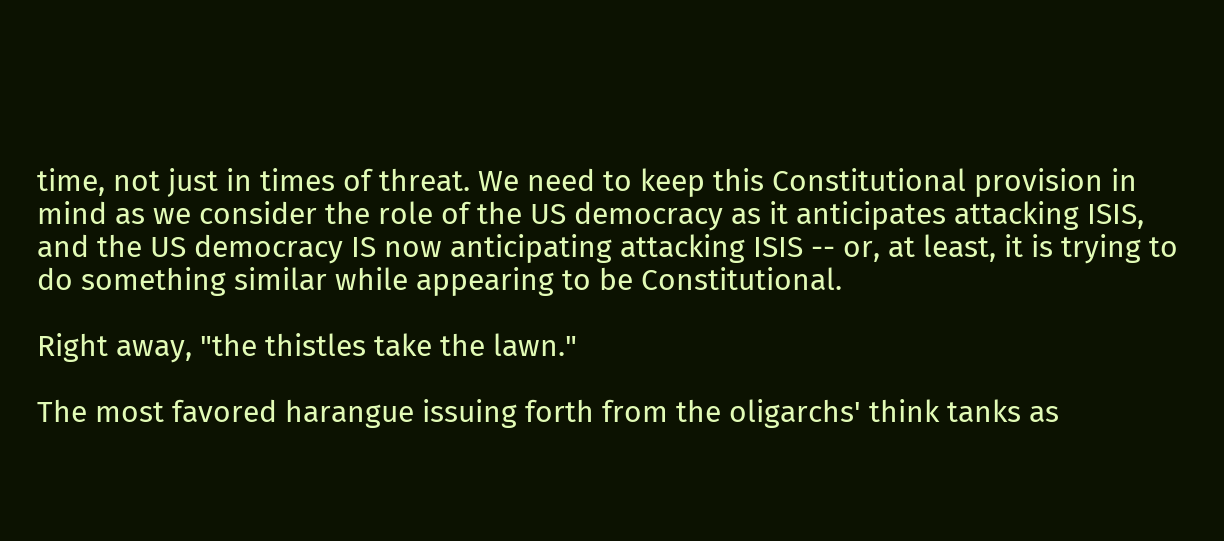time, not just in times of threat. We need to keep this Constitutional provision in mind as we consider the role of the US democracy as it anticipates attacking ISIS, and the US democracy IS now anticipating attacking ISIS -- or, at least, it is trying to do something similar while appearing to be Constitutional.

Right away, "the thistles take the lawn."

The most favored harangue issuing forth from the oligarchs' think tanks as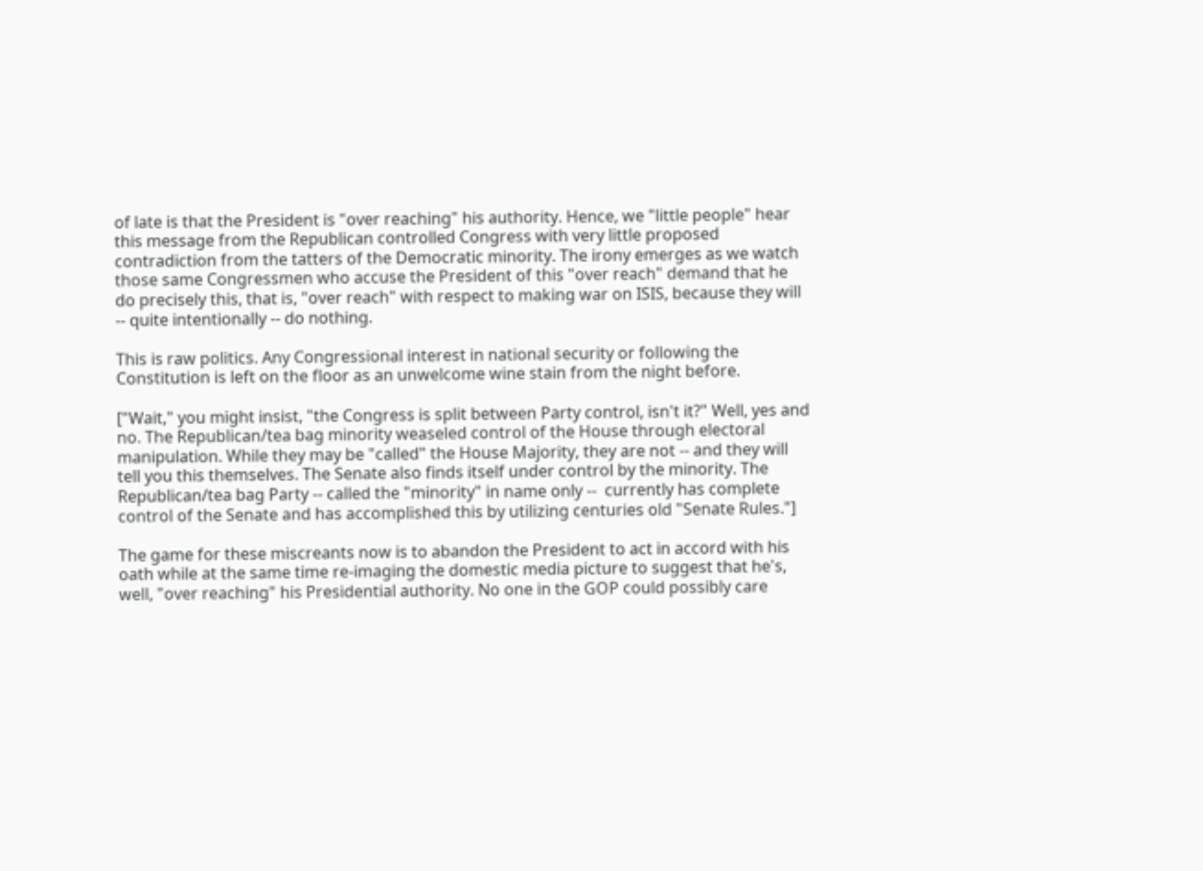of late is that the President is "over reaching" his authority. Hence, we "little people" hear this message from the Republican controlled Congress with very little proposed contradiction from the tatters of the Democratic minority. The irony emerges as we watch those same Congressmen who accuse the President of this "over reach" demand that he do precisely this, that is, "over reach" with respect to making war on ISIS, because they will -- quite intentionally -- do nothing.

This is raw politics. Any Congressional interest in national security or following the Constitution is left on the floor as an unwelcome wine stain from the night before.

["Wait," you might insist, "the Congress is split between Party control, isn't it?" Well, yes and no. The Republican/tea bag minority weaseled control of the House through electoral manipulation. While they may be "called" the House Majority, they are not -- and they will tell you this themselves. The Senate also finds itself under control by the minority. The Republican/tea bag Party -- called the "minority" in name only --  currently has complete control of the Senate and has accomplished this by utilizing centuries old "Senate Rules."]

The game for these miscreants now is to abandon the President to act in accord with his oath while at the same time re-imaging the domestic media picture to suggest that he's, well, "over reaching" his Presidential authority. No one in the GOP could possibly care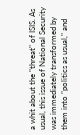a whit about the "threat" of ISIS. As usual, this issue of National Security was immediately transformed by them into "politics as usual," and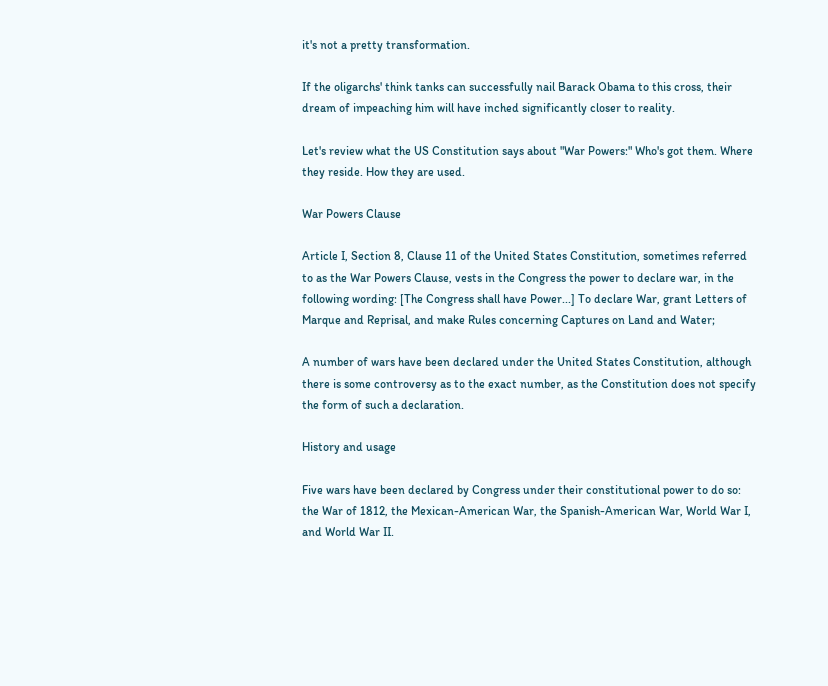it's not a pretty transformation.

If the oligarchs' think tanks can successfully nail Barack Obama to this cross, their dream of impeaching him will have inched significantly closer to reality.

Let's review what the US Constitution says about "War Powers:" Who's got them. Where they reside. How they are used.

War Powers Clause

Article I, Section 8, Clause 11 of the United States Constitution, sometimes referred to as the War Powers Clause, vests in the Congress the power to declare war, in the following wording: [The Congress shall have Power...] To declare War, grant Letters of Marque and Reprisal, and make Rules concerning Captures on Land and Water;

A number of wars have been declared under the United States Constitution, although there is some controversy as to the exact number, as the Constitution does not specify the form of such a declaration.

History and usage

Five wars have been declared by Congress under their constitutional power to do so: the War of 1812, the Mexican-American War, the Spanish-American War, World War I, and World War II.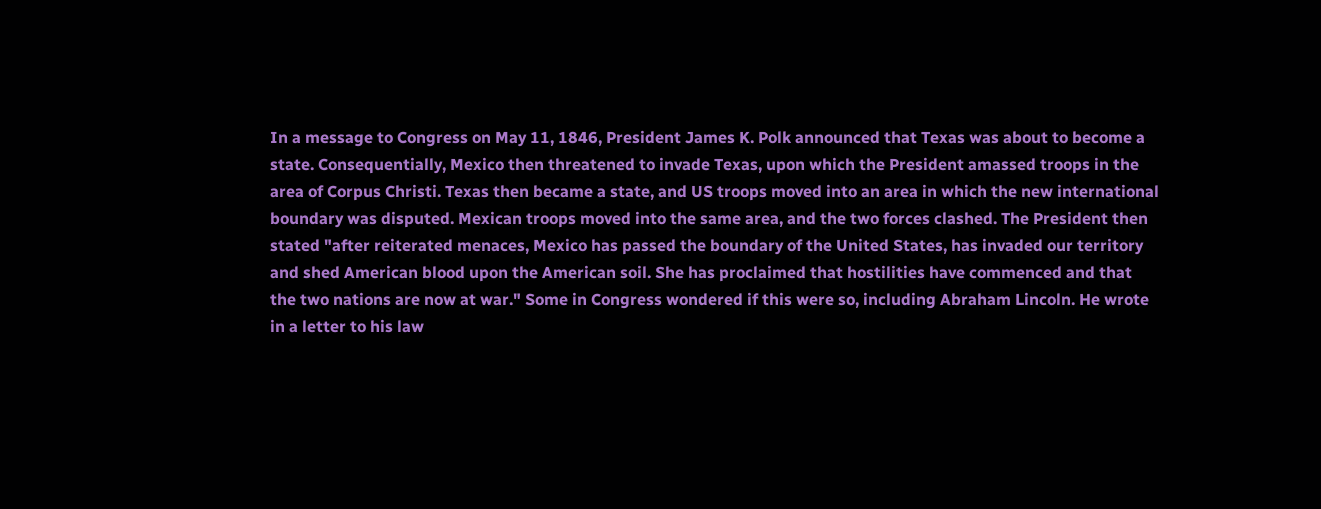In a message to Congress on May 11, 1846, President James K. Polk announced that Texas was about to become a state. Consequentially, Mexico then threatened to invade Texas, upon which the President amassed troops in the area of Corpus Christi. Texas then became a state, and US troops moved into an area in which the new international boundary was disputed. Mexican troops moved into the same area, and the two forces clashed. The President then stated "after reiterated menaces, Mexico has passed the boundary of the United States, has invaded our territory and shed American blood upon the American soil. She has proclaimed that hostilities have commenced and that the two nations are now at war." Some in Congress wondered if this were so, including Abraham Lincoln. He wrote in a letter to his law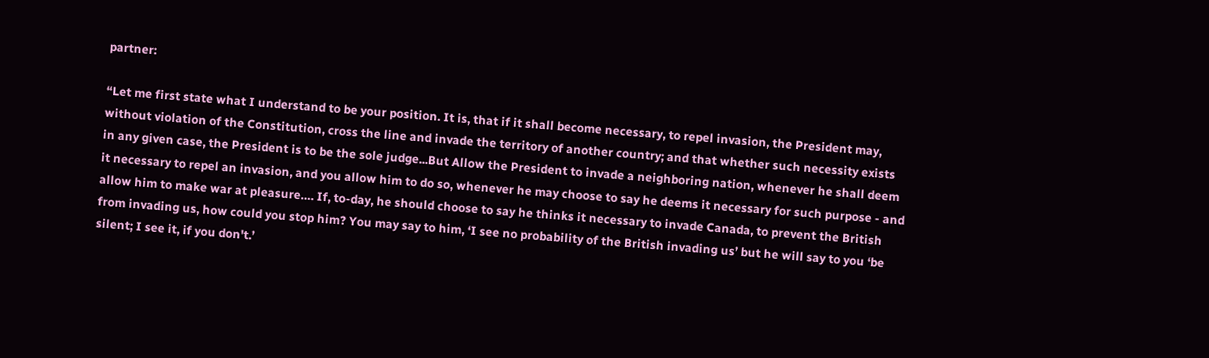partner:

“Let me first state what I understand to be your position. It is, that if it shall become necessary, to repel invasion, the President may, without violation of the Constitution, cross the line and invade the territory of another country; and that whether such necessity exists in any given case, the President is to be the sole judge...But Allow the President to invade a neighboring nation, whenever he shall deem it necessary to repel an invasion, and you allow him to do so, whenever he may choose to say he deems it necessary for such purpose - and allow him to make war at pleasure…. If, to-day, he should choose to say he thinks it necessary to invade Canada, to prevent the British from invading us, how could you stop him? You may say to him, ‘I see no probability of the British invading us’ but he will say to you ‘be silent; I see it, if you don't.’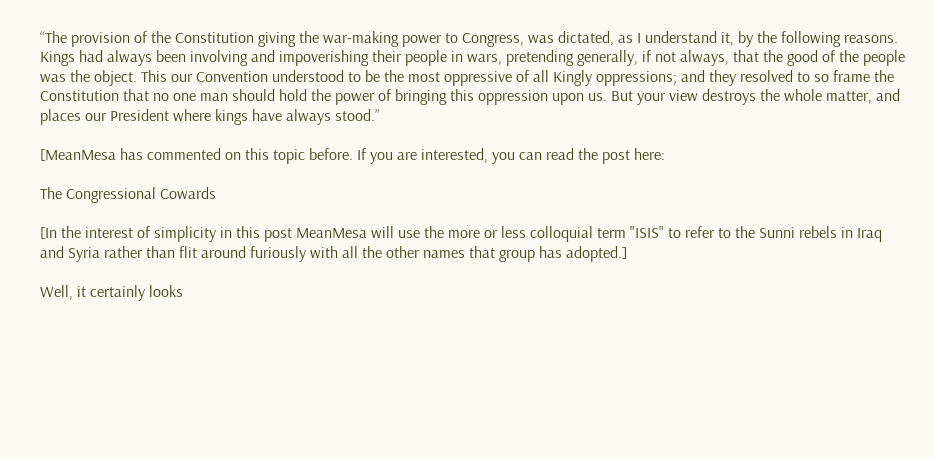“The provision of the Constitution giving the war-making power to Congress, was dictated, as I understand it, by the following reasons. Kings had always been involving and impoverishing their people in wars, pretending generally, if not always, that the good of the people was the object. This our Convention understood to be the most oppressive of all Kingly oppressions; and they resolved to so frame the Constitution that no one man should hold the power of bringing this oppression upon us. But your view destroys the whole matter, and places our President where kings have always stood.”

[MeanMesa has commented on this topic before. If you are interested, you can read the post here:

The Congressional Cowards

[In the interest of simplicity in this post MeanMesa will use the more or less colloquial term "ISIS" to refer to the Sunni rebels in Iraq and Syria rather than flit around furiously with all the other names that group has adopted.]

Well, it certainly looks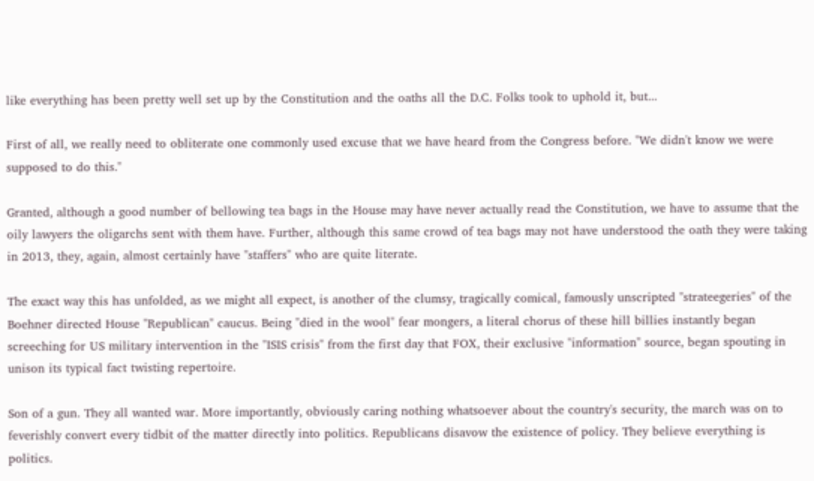like everything has been pretty well set up by the Constitution and the oaths all the D.C. Folks took to uphold it, but...

First of all, we really need to obliterate one commonly used excuse that we have heard from the Congress before. "We didn't know we were supposed to do this."

Granted, although a good number of bellowing tea bags in the House may have never actually read the Constitution, we have to assume that the oily lawyers the oligarchs sent with them have. Further, although this same crowd of tea bags may not have understood the oath they were taking in 2013, they, again, almost certainly have "staffers" who are quite literate.

The exact way this has unfolded, as we might all expect, is another of the clumsy, tragically comical, famously unscripted "strateegeries" of the Boehner directed House "Republican" caucus. Being "died in the wool" fear mongers, a literal chorus of these hill billies instantly began screeching for US military intervention in the "ISIS crisis" from the first day that FOX, their exclusive "information" source, began spouting in unison its typical fact twisting repertoire.

Son of a gun. They all wanted war. More importantly, obviously caring nothing whatsoever about the country's security, the march was on to feverishly convert every tidbit of the matter directly into politics. Republicans disavow the existence of policy. They believe everything is politics.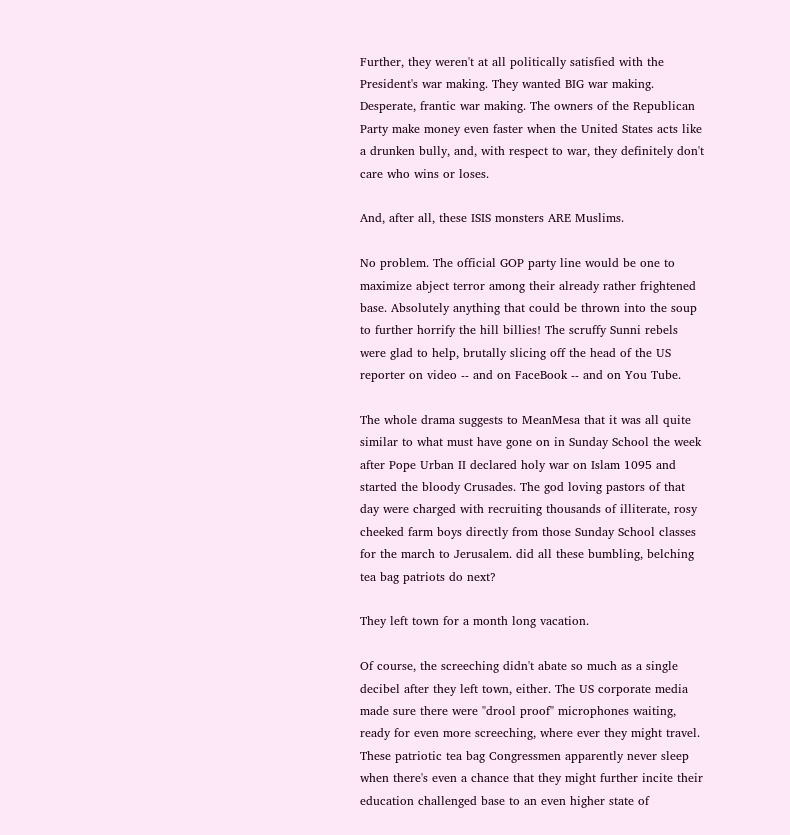Further, they weren't at all politically satisfied with the President's war making. They wanted BIG war making. Desperate, frantic war making. The owners of the Republican Party make money even faster when the United States acts like a drunken bully, and, with respect to war, they definitely don't care who wins or loses.

And, after all, these ISIS monsters ARE Muslims.

No problem. The official GOP party line would be one to maximize abject terror among their already rather frightened base. Absolutely anything that could be thrown into the soup to further horrify the hill billies! The scruffy Sunni rebels were glad to help, brutally slicing off the head of the US reporter on video -- and on FaceBook -- and on You Tube.

The whole drama suggests to MeanMesa that it was all quite similar to what must have gone on in Sunday School the week after Pope Urban II declared holy war on Islam 1095 and started the bloody Crusades. The god loving pastors of that day were charged with recruiting thousands of illiterate, rosy cheeked farm boys directly from those Sunday School classes for the march to Jerusalem. did all these bumbling, belching tea bag patriots do next?

They left town for a month long vacation.

Of course, the screeching didn't abate so much as a single decibel after they left town, either. The US corporate media made sure there were "drool proof" microphones waiting, ready for even more screeching, where ever they might travel. These patriotic tea bag Congressmen apparently never sleep when there's even a chance that they might further incite their education challenged base to an even higher state of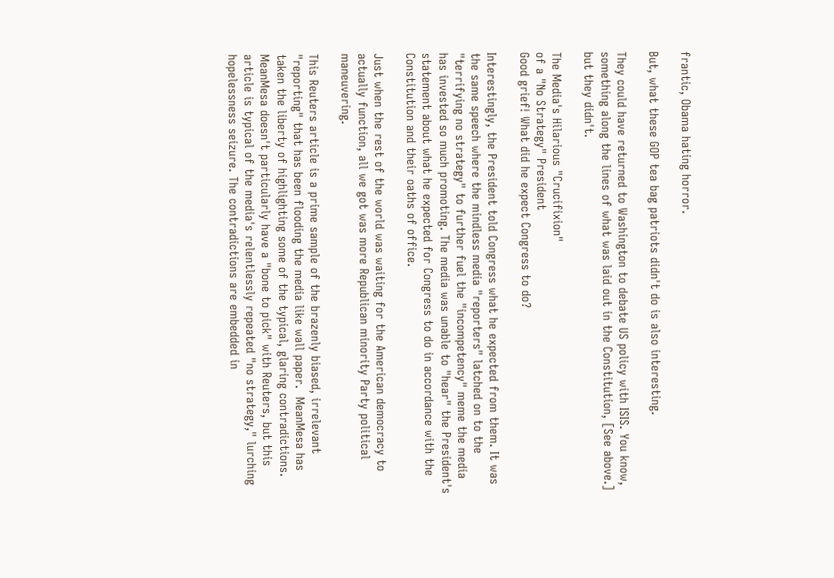frantic, Obama hating horror.

But, what these GOP tea bag patriots didn't do is also interesting.

They could have returned to Washington to debate US policy with ISIS. You know, something along the lines of what was laid out in the Constitution, [See above.] but they didn't.

The Media's Hilarious "Crucifixion"
of a "No Strategy" President
Good grief! What did he expect Congress to do?

Interestingly, the President told Congress what he expected from them. It was the same speech where the mindless media "reporters" latched on to the "terrifying no strategy" to further fuel the "incompetency" meme the media has invested so much promoting. The media was unable to "hear" the President's statement about what he expected for Congress to do in accordance with the Constitution and their oaths of office.

Just when the rest of the world was waiting for the American democracy to actually function, all we got was more Republican minority Party political maneuvering.

This Reuters article is a prime sample of the brazenly biased, irrelevant "reporting" that has been flooding the media like wall paper.  MeanMesa has taken the liberty of highlighting some of the typical, glaring contradictions. MeanMesa doesn't particularly have a "bone to pick" with Reuters, but this article is typical of the media's relentlessly repeated "no strategy," lurching hopelessness seizure. The contradictions are embedded in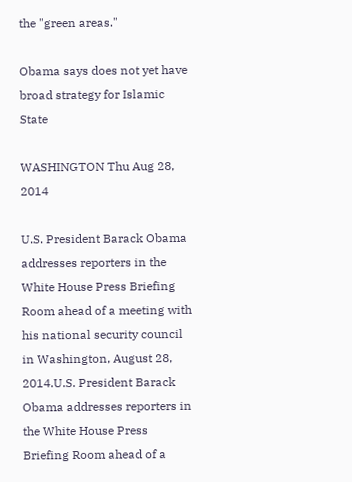the "green areas."

Obama says does not yet have broad strategy for Islamic State

WASHINGTON Thu Aug 28, 2014

U.S. President Barack Obama addresses reporters in the White House Press Briefing Room ahead of a meeting with his national security council in Washington, August 28, 2014.U.S. President Barack Obama addresses reporters in the White House Press Briefing Room ahead of a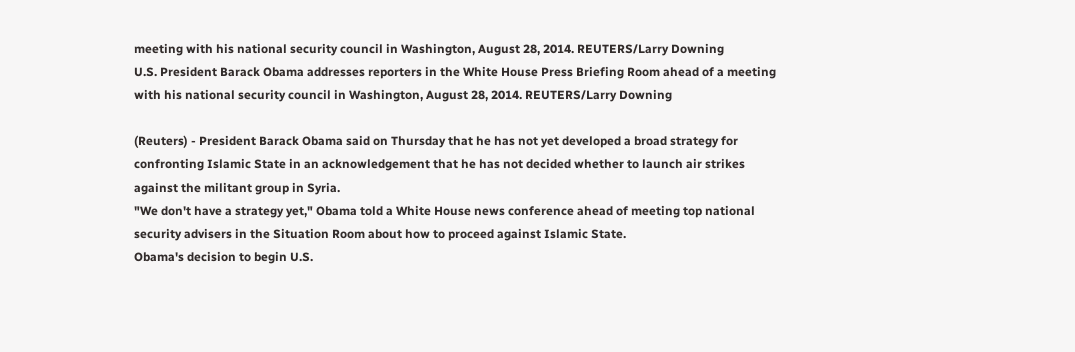meeting with his national security council in Washington, August 28, 2014. REUTERS/Larry Downing
U.S. President Barack Obama addresses reporters in the White House Press Briefing Room ahead of a meeting with his national security council in Washington, August 28, 2014. REUTERS/Larry Downing

(Reuters) - President Barack Obama said on Thursday that he has not yet developed a broad strategy for confronting Islamic State in an acknowledgement that he has not decided whether to launch air strikes against the militant group in Syria.
"We don't have a strategy yet," Obama told a White House news conference ahead of meeting top national security advisers in the Situation Room about how to proceed against Islamic State.
Obama's decision to begin U.S.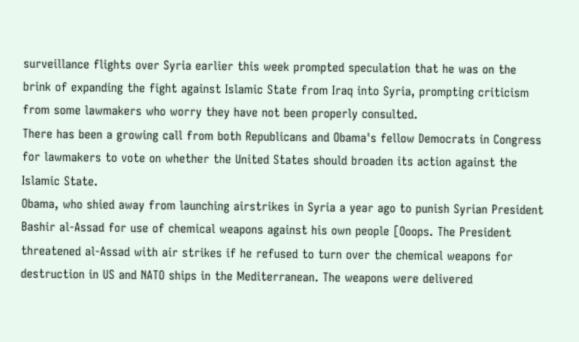surveillance flights over Syria earlier this week prompted speculation that he was on the brink of expanding the fight against Islamic State from Iraq into Syria, prompting criticism from some lawmakers who worry they have not been properly consulted.
There has been a growing call from both Republicans and Obama's fellow Democrats in Congress for lawmakers to vote on whether the United States should broaden its action against the Islamic State.
Obama, who shied away from launching airstrikes in Syria a year ago to punish Syrian President Bashir al-Assad for use of chemical weapons against his own people [Ooops. The President threatened al-Assad with air strikes if he refused to turn over the chemical weapons for destruction in US and NATO ships in the Mediterranean. The weapons were delivered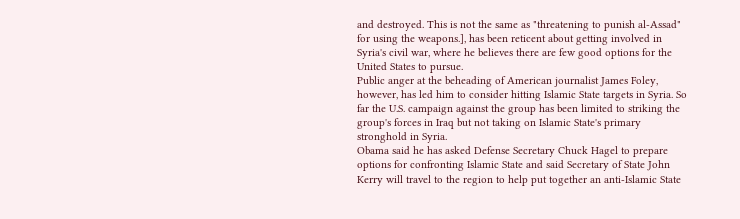and destroyed. This is not the same as "threatening to punish al-Assad" for using the weapons.], has been reticent about getting involved in Syria's civil war, where he believes there are few good options for the United States to pursue.
Public anger at the beheading of American journalist James Foley, however, has led him to consider hitting Islamic State targets in Syria. So far the U.S. campaign against the group has been limited to striking the group's forces in Iraq but not taking on Islamic State's primary stronghold in Syria.
Obama said he has asked Defense Secretary Chuck Hagel to prepare options for confronting Islamic State and said Secretary of State John Kerry will travel to the region to help put together an anti-Islamic State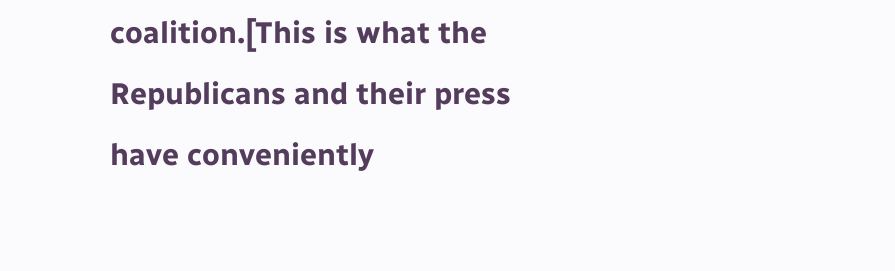coalition.[This is what the Republicans and their press have conveniently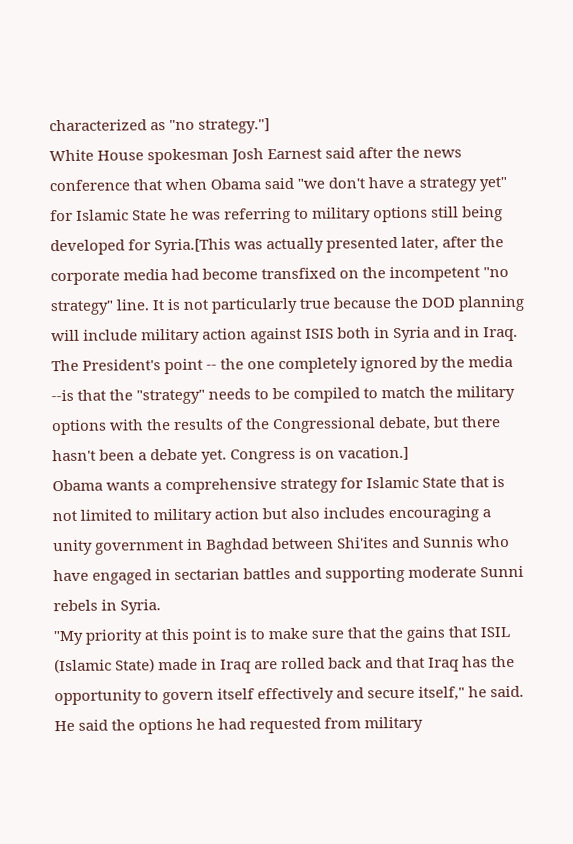characterized as "no strategy."]
White House spokesman Josh Earnest said after the news conference that when Obama said "we don't have a strategy yet" for Islamic State he was referring to military options still being developed for Syria.[This was actually presented later, after the corporate media had become transfixed on the incompetent "no strategy" line. It is not particularly true because the DOD planning will include military action against ISIS both in Syria and in Iraq. The President's point -- the one completely ignored by the media --is that the "strategy" needs to be compiled to match the military options with the results of the Congressional debate, but there hasn't been a debate yet. Congress is on vacation.]
Obama wants a comprehensive strategy for Islamic State that is not limited to military action but also includes encouraging a unity government in Baghdad between Shi'ites and Sunnis who have engaged in sectarian battles and supporting moderate Sunni rebels in Syria.
"My priority at this point is to make sure that the gains that ISIL (Islamic State) made in Iraq are rolled back and that Iraq has the opportunity to govern itself effectively and secure itself," he said.
He said the options he had requested from military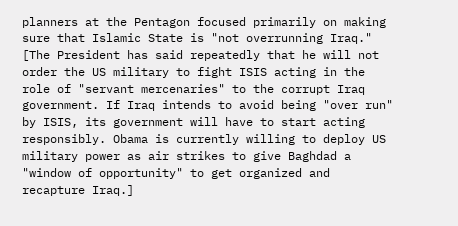planners at the Pentagon focused primarily on making sure that Islamic State is "not overrunning Iraq." [The President has said repeatedly that he will not order the US military to fight ISIS acting in the role of "servant mercenaries" to the corrupt Iraq government. If Iraq intends to avoid being "over run" by ISIS, its government will have to start acting responsibly. Obama is currently willing to deploy US military power as air strikes to give Baghdad a "window of opportunity" to get organized and recapture Iraq.]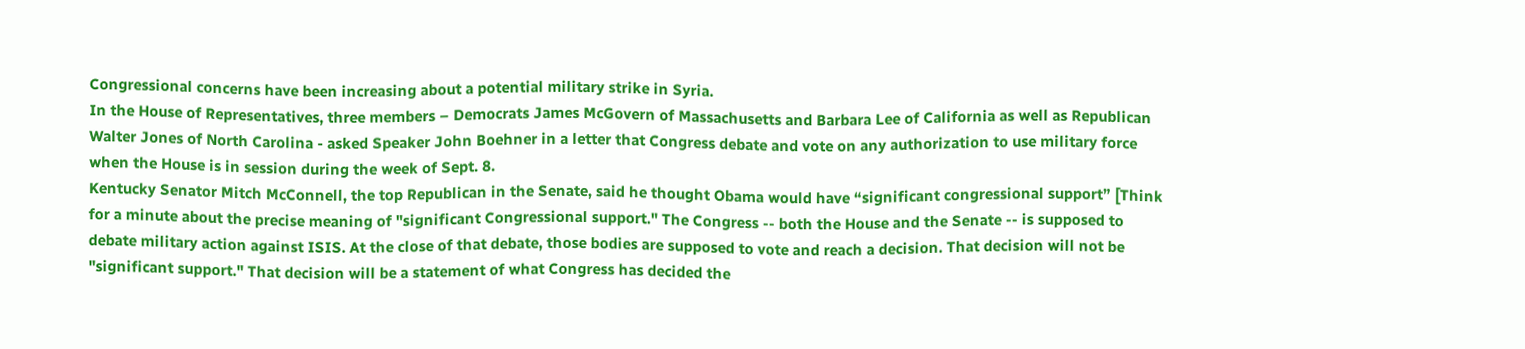Congressional concerns have been increasing about a potential military strike in Syria.
In the House of Representatives, three members – Democrats James McGovern of Massachusetts and Barbara Lee of California as well as Republican Walter Jones of North Carolina - asked Speaker John Boehner in a letter that Congress debate and vote on any authorization to use military force when the House is in session during the week of Sept. 8.
Kentucky Senator Mitch McConnell, the top Republican in the Senate, said he thought Obama would have “significant congressional support” [Think for a minute about the precise meaning of "significant Congressional support." The Congress -- both the House and the Senate -- is supposed to debate military action against ISIS. At the close of that debate, those bodies are supposed to vote and reach a decision. That decision will not be "significant support." That decision will be a statement of what Congress has decided the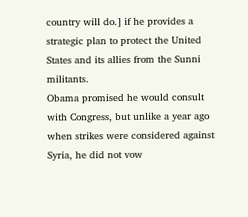country will do.] if he provides a strategic plan to protect the United States and its allies from the Sunni militants.
Obama promised he would consult with Congress, but unlike a year ago when strikes were considered against Syria, he did not vow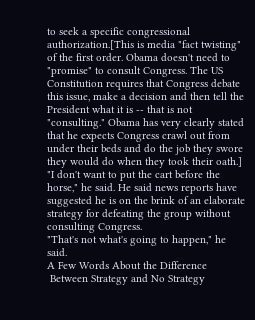to seek a specific congressional authorization.[This is media "fact twisting" of the first order. Obama doesn't need to "promise" to consult Congress. The US Constitution requires that Congress debate this issue, make a decision and then tell the President what it is -- that is not "consulting." Obama has very clearly stated that he expects Congress crawl out from under their beds and do the job they swore they would do when they took their oath.]
"I don't want to put the cart before the horse," he said. He said news reports have suggested he is on the brink of an elaborate strategy for defeating the group without consulting Congress.
"That's not what's going to happen," he said.
A Few Words About the Difference
 Between Strategy and No Strategy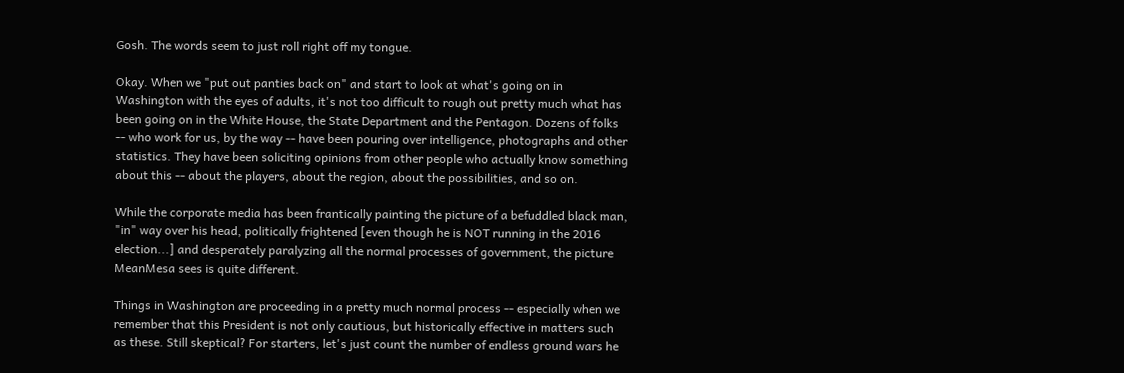Gosh. The words seem to just roll right off my tongue.

Okay. When we "put out panties back on" and start to look at what's going on in Washington with the eyes of adults, it's not too difficult to rough out pretty much what has been going on in the White House, the State Department and the Pentagon. Dozens of folks -- who work for us, by the way -- have been pouring over intelligence, photographs and other statistics. They have been soliciting opinions from other people who actually know something about this -- about the players, about the region, about the possibilities, and so on.

While the corporate media has been frantically painting the picture of a befuddled black man, "in" way over his head, politically frightened [even though he is NOT running in the 2016 election...] and desperately paralyzing all the normal processes of government, the picture MeanMesa sees is quite different.

Things in Washington are proceeding in a pretty much normal process -- especially when we remember that this President is not only cautious, but historically effective in matters such as these. Still skeptical? For starters, let's just count the number of endless ground wars he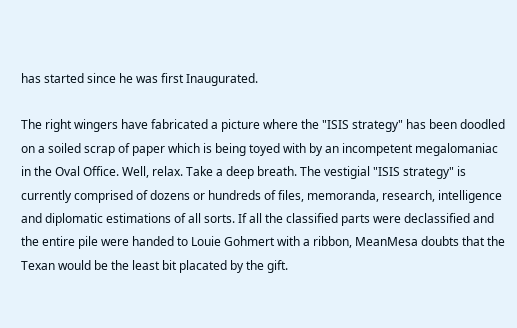has started since he was first Inaugurated.

The right wingers have fabricated a picture where the "ISIS strategy" has been doodled on a soiled scrap of paper which is being toyed with by an incompetent megalomaniac in the Oval Office. Well, relax. Take a deep breath. The vestigial "ISIS strategy" is currently comprised of dozens or hundreds of files, memoranda, research, intelligence and diplomatic estimations of all sorts. If all the classified parts were declassified and the entire pile were handed to Louie Gohmert with a ribbon, MeanMesa doubts that the Texan would be the least bit placated by the gift.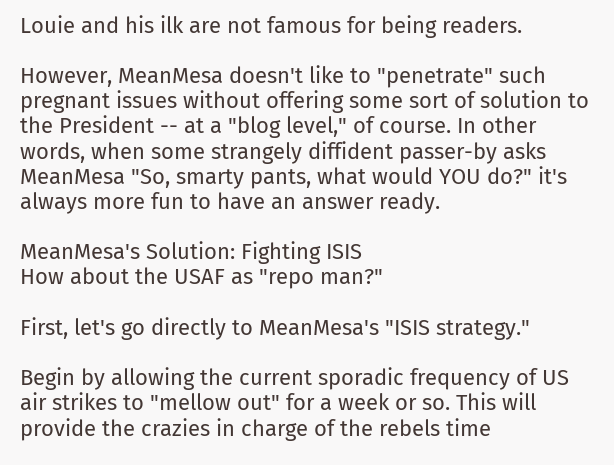Louie and his ilk are not famous for being readers.

However, MeanMesa doesn't like to "penetrate" such pregnant issues without offering some sort of solution to the President -- at a "blog level," of course. In other words, when some strangely diffident passer-by asks MeanMesa "So, smarty pants, what would YOU do?" it's always more fun to have an answer ready.

MeanMesa's Solution: Fighting ISIS
How about the USAF as "repo man?"

First, let's go directly to MeanMesa's "ISIS strategy."

Begin by allowing the current sporadic frequency of US air strikes to "mellow out" for a week or so. This will provide the crazies in charge of the rebels time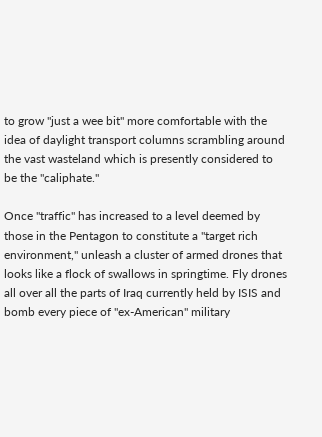to grow "just a wee bit" more comfortable with the idea of daylight transport columns scrambling around the vast wasteland which is presently considered to be the "caliphate."

Once "traffic" has increased to a level deemed by those in the Pentagon to constitute a "target rich environment," unleash a cluster of armed drones that looks like a flock of swallows in springtime. Fly drones all over all the parts of Iraq currently held by ISIS and bomb every piece of "ex-American" military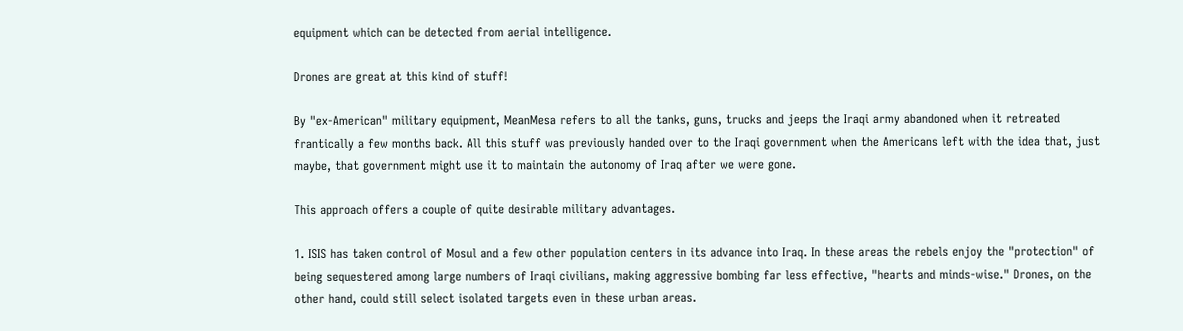equipment which can be detected from aerial intelligence.

Drones are great at this kind of stuff!

By "ex-American" military equipment, MeanMesa refers to all the tanks, guns, trucks and jeeps the Iraqi army abandoned when it retreated frantically a few months back. All this stuff was previously handed over to the Iraqi government when the Americans left with the idea that, just maybe, that government might use it to maintain the autonomy of Iraq after we were gone.

This approach offers a couple of quite desirable military advantages.

1. ISIS has taken control of Mosul and a few other population centers in its advance into Iraq. In these areas the rebels enjoy the "protection" of being sequestered among large numbers of Iraqi civilians, making aggressive bombing far less effective, "hearts and minds-wise." Drones, on the other hand, could still select isolated targets even in these urban areas.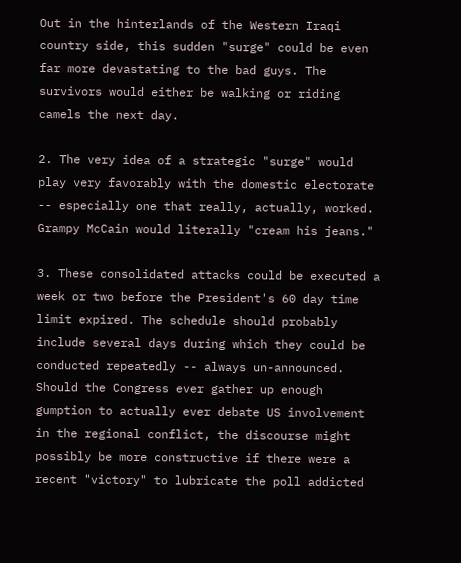Out in the hinterlands of the Western Iraqi country side, this sudden "surge" could be even far more devastating to the bad guys. The survivors would either be walking or riding camels the next day.

2. The very idea of a strategic "surge" would play very favorably with the domestic electorate -- especially one that really, actually, worked. Grampy McCain would literally "cream his jeans."

3. These consolidated attacks could be executed a week or two before the President's 60 day time limit expired. The schedule should probably include several days during which they could be conducted repeatedly -- always un-announced. Should the Congress ever gather up enough gumption to actually ever debate US involvement in the regional conflict, the discourse might possibly be more constructive if there were a recent "victory" to lubricate the poll addicted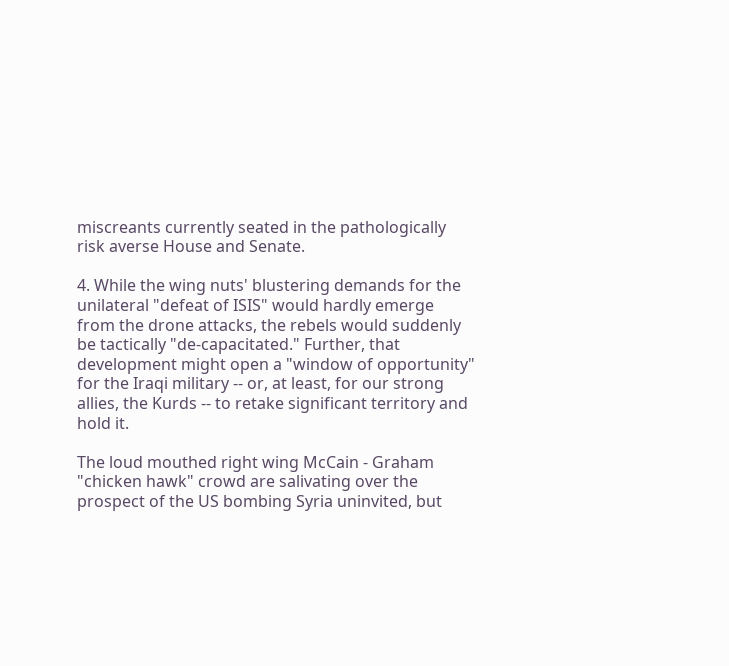miscreants currently seated in the pathologically risk averse House and Senate.

4. While the wing nuts' blustering demands for the unilateral "defeat of ISIS" would hardly emerge from the drone attacks, the rebels would suddenly be tactically "de-capacitated." Further, that development might open a "window of opportunity" for the Iraqi military -- or, at least, for our strong allies, the Kurds -- to retake significant territory and hold it.

The loud mouthed right wing McCain - Graham "chicken hawk" crowd are salivating over the prospect of the US bombing Syria uninvited, but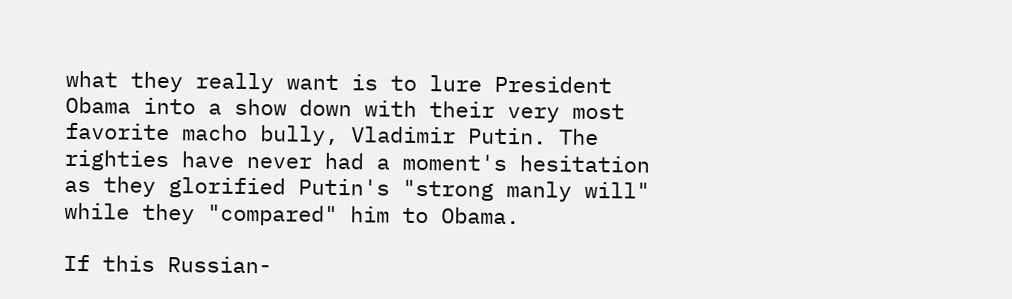what they really want is to lure President Obama into a show down with their very most favorite macho bully, Vladimir Putin. The righties have never had a moment's hesitation as they glorified Putin's "strong manly will" while they "compared" him to Obama.

If this Russian-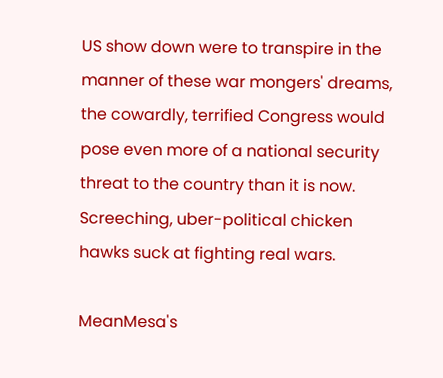US show down were to transpire in the manner of these war mongers' dreams, the cowardly, terrified Congress would pose even more of a national security threat to the country than it is now. Screeching, uber-political chicken hawks suck at fighting real wars.

MeanMesa's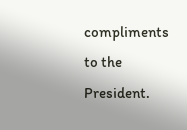compliments to the President.